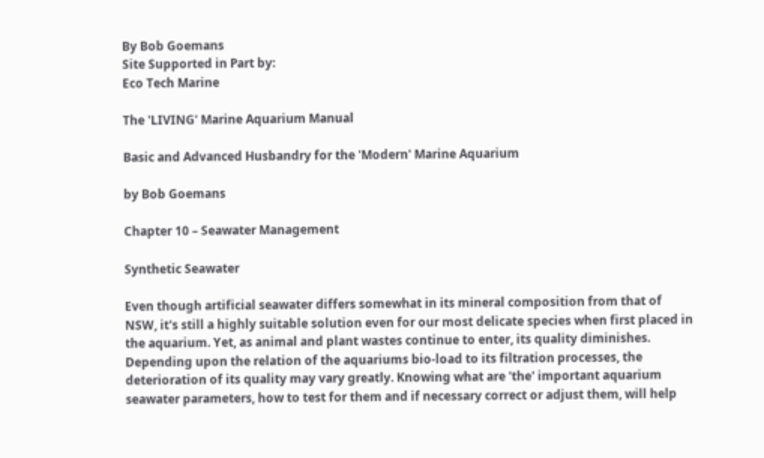By Bob Goemans
Site Supported in Part by:
Eco Tech Marine

The 'LIVING' Marine Aquarium Manual

Basic and Advanced Husbandry for the 'Modern' Marine Aquarium

by Bob Goemans

Chapter 10 – Seawater Management

Synthetic Seawater

Even though artificial seawater differs somewhat in its mineral composition from that of NSW, it's still a highly suitable solution even for our most delicate species when first placed in the aquarium. Yet, as animal and plant wastes continue to enter, its quality diminishes. Depending upon the relation of the aquariums bio-load to its filtration processes, the deterioration of its quality may vary greatly. Knowing what are 'the' important aquarium seawater parameters, how to test for them and if necessary correct or adjust them, will help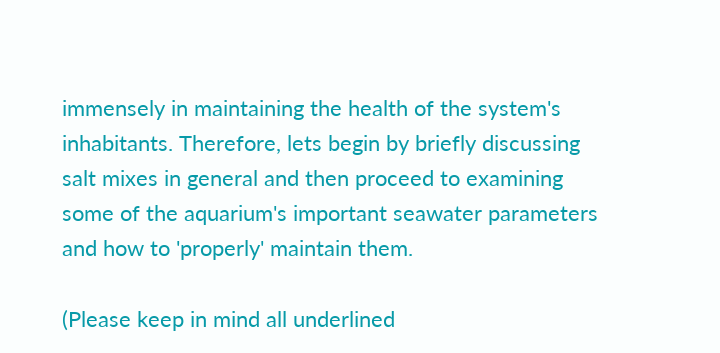immensely in maintaining the health of the system's inhabitants. Therefore, lets begin by briefly discussing salt mixes in general and then proceed to examining some of the aquarium's important seawater parameters and how to 'properly' maintain them.

(Please keep in mind all underlined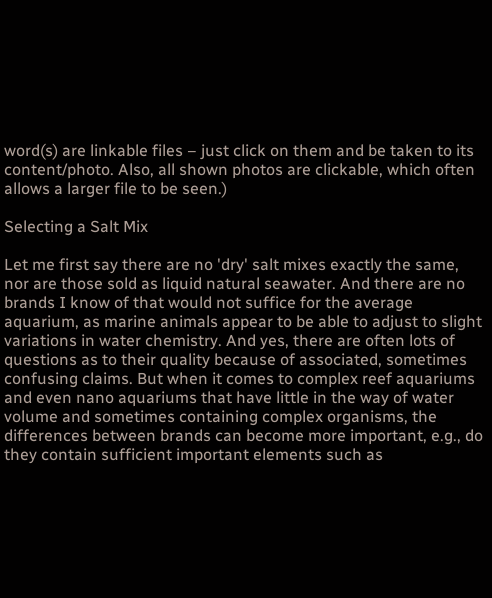word(s) are linkable files – just click on them and be taken to its content/photo. Also, all shown photos are clickable, which often allows a larger file to be seen.)

Selecting a Salt Mix

Let me first say there are no 'dry' salt mixes exactly the same, nor are those sold as liquid natural seawater. And there are no brands I know of that would not suffice for the average aquarium, as marine animals appear to be able to adjust to slight variations in water chemistry. And yes, there are often lots of questions as to their quality because of associated, sometimes confusing claims. But when it comes to complex reef aquariums and even nano aquariums that have little in the way of water volume and sometimes containing complex organisms, the differences between brands can become more important, e.g., do they contain sufficient important elements such as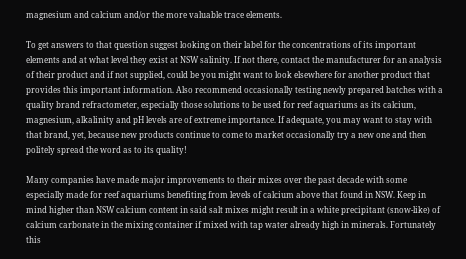magnesium and calcium and/or the more valuable trace elements.

To get answers to that question suggest looking on their label for the concentrations of its important elements and at what level they exist at NSW salinity. If not there, contact the manufacturer for an analysis of their product and if not supplied, could be you might want to look elsewhere for another product that provides this important information. Also recommend occasionally testing newly prepared batches with a quality brand refractometer, especially those solutions to be used for reef aquariums as its calcium, magnesium, alkalinity and pH levels are of extreme importance. If adequate, you may want to stay with that brand, yet, because new products continue to come to market occasionally try a new one and then politely spread the word as to its quality!

Many companies have made major improvements to their mixes over the past decade with some especially made for reef aquariums benefiting from levels of calcium above that found in NSW. Keep in mind higher than NSW calcium content in said salt mixes might result in a white precipitant (snow-like) of calcium carbonate in the mixing container if mixed with tap water already high in minerals. Fortunately this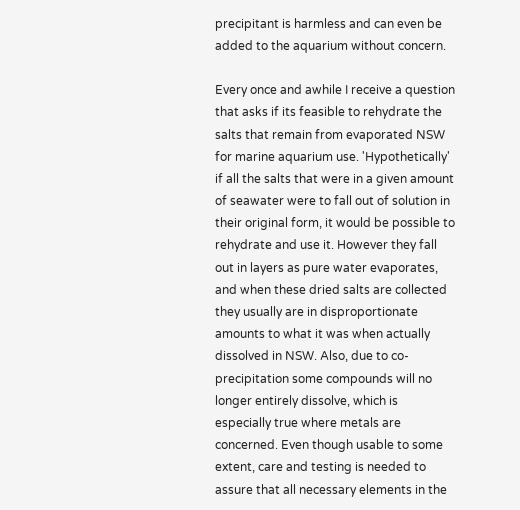precipitant is harmless and can even be added to the aquarium without concern.

Every once and awhile I receive a question that asks if its feasible to rehydrate the salts that remain from evaporated NSW for marine aquarium use. 'Hypothetically' if all the salts that were in a given amount of seawater were to fall out of solution in their original form, it would be possible to rehydrate and use it. However they fall out in layers as pure water evaporates, and when these dried salts are collected they usually are in disproportionate amounts to what it was when actually dissolved in NSW. Also, due to co-precipitation some compounds will no longer entirely dissolve, which is especially true where metals are concerned. Even though usable to some extent, care and testing is needed to assure that all necessary elements in the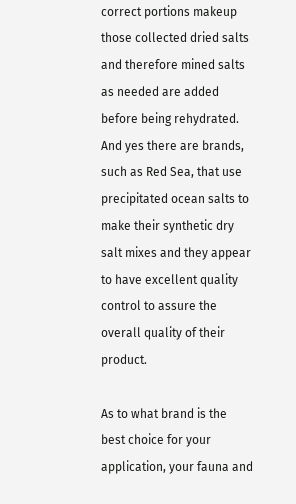correct portions makeup those collected dried salts and therefore mined salts as needed are added before being rehydrated. And yes there are brands, such as Red Sea, that use precipitated ocean salts to make their synthetic dry salt mixes and they appear to have excellent quality control to assure the overall quality of their product.

As to what brand is the best choice for your application, your fauna and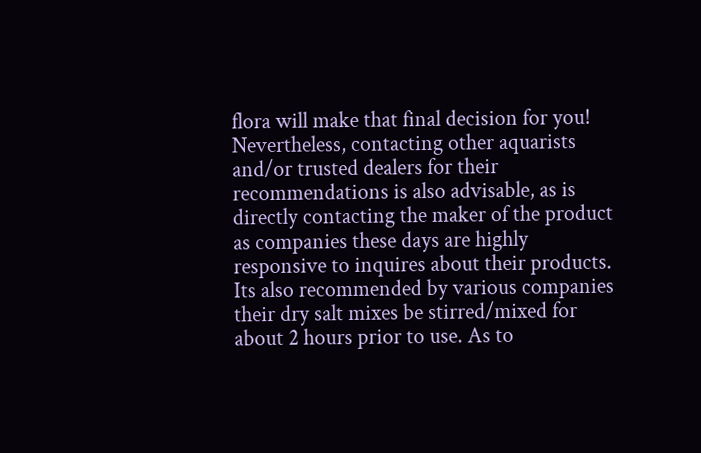flora will make that final decision for you! Nevertheless, contacting other aquarists and/or trusted dealers for their recommendations is also advisable, as is directly contacting the maker of the product as companies these days are highly responsive to inquires about their products. Its also recommended by various companies their dry salt mixes be stirred/mixed for about 2 hours prior to use. As to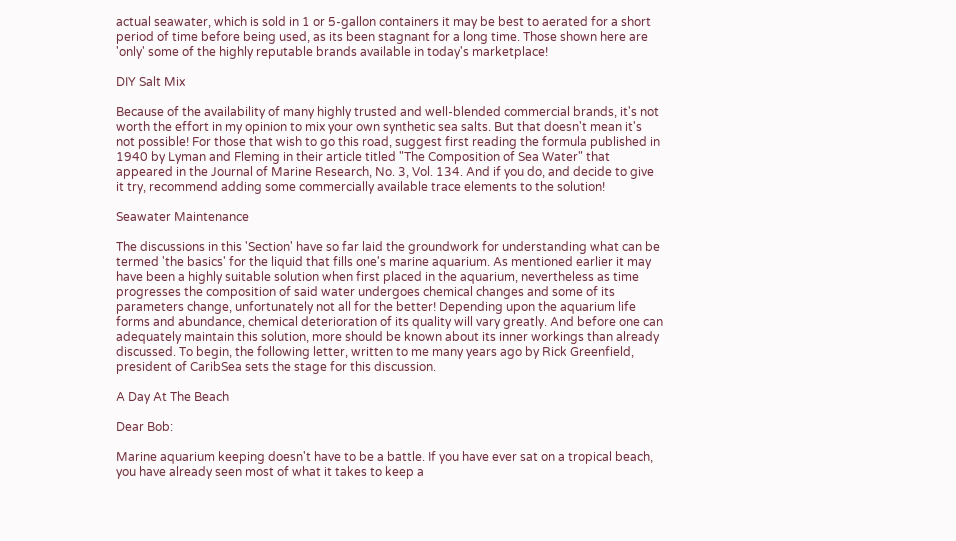actual seawater, which is sold in 1 or 5-gallon containers it may be best to aerated for a short period of time before being used, as its been stagnant for a long time. Those shown here are 'only' some of the highly reputable brands available in today's marketplace!

DIY Salt Mix

Because of the availability of many highly trusted and well-blended commercial brands, it's not worth the effort in my opinion to mix your own synthetic sea salts. But that doesn't mean it's not possible! For those that wish to go this road, suggest first reading the formula published in 1940 by Lyman and Fleming in their article titled "The Composition of Sea Water" that appeared in the Journal of Marine Research, No. 3, Vol. 134. And if you do, and decide to give it try, recommend adding some commercially available trace elements to the solution!

Seawater Maintenance

The discussions in this 'Section' have so far laid the groundwork for understanding what can be termed 'the basics' for the liquid that fills one's marine aquarium. As mentioned earlier it may have been a highly suitable solution when first placed in the aquarium, nevertheless as time progresses the composition of said water undergoes chemical changes and some of its parameters change, unfortunately not all for the better! Depending upon the aquarium life forms and abundance, chemical deterioration of its quality will vary greatly. And before one can adequately maintain this solution, more should be known about its inner workings than already discussed. To begin, the following letter, written to me many years ago by Rick Greenfield, president of CaribSea sets the stage for this discussion.

A Day At The Beach

Dear Bob:

Marine aquarium keeping doesn't have to be a battle. If you have ever sat on a tropical beach, you have already seen most of what it takes to keep a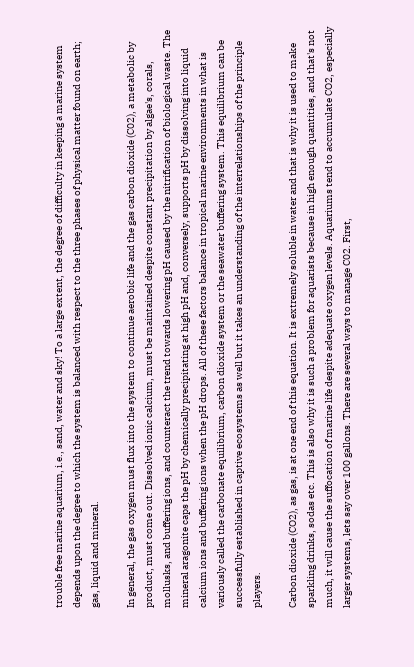trouble free marine aquarium, i.e., sand, water and sky! To a large extent, the degree of difficulty in keeping a marine system depends upon the degree to which the system is balanced with respect to the three phases of physical matter found on earth; gas, liquid and mineral.

In general, the gas oxygen must flux into the system to continue aerobic life and the gas carbon dioxide (C02), a metabolic by product, must come out. Dissolved ionic calcium, must be maintained despite constant precipitation by algae's, corals, mollusks, and buffering ions, and counteract the trend towards lowering pH caused by the nitrification of biological waste. The mineral aragonite caps the pH by chemically precipitating at high pH and, conversely, supports pH by dissolving into liquid calcium ions and buffering ions when the pH drops. All of these factors balance in tropical marine environments in what is variously called the carbonate equilibrium, carbon dioxide system or the seawater buffering system. This equilibrium can be successfully established in captive ecosystems as well but it takes an understanding of the interrelationships of the principle players.

Carbon dioxide (CO2), as gas, is at one end of this equation. It is extremely soluble in water and that is why it is used to make sparkling drinks, sodas etc. This is also why it is such a problem for aquarists because in high enough quantities, and that's not much, it will cause the suffocation of marine life despite adequate oxygen levels. Aquariums tend to accumulate CO2, especially larger systems, lets say over 100 gallons. There are several ways to manage C02. First,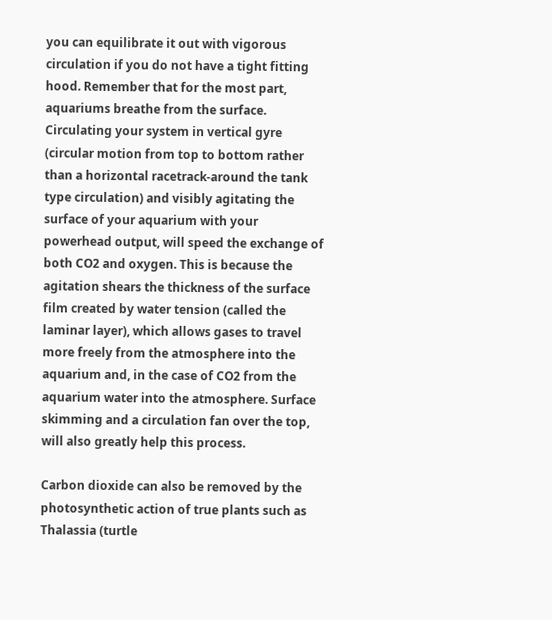you can equilibrate it out with vigorous circulation if you do not have a tight fitting hood. Remember that for the most part, aquariums breathe from the surface. Circulating your system in vertical gyre (circular motion from top to bottom rather than a horizontal racetrack-around the tank type circulation) and visibly agitating the surface of your aquarium with your powerhead output, will speed the exchange of both CO2 and oxygen. This is because the agitation shears the thickness of the surface film created by water tension (called the laminar layer), which allows gases to travel more freely from the atmosphere into the aquarium and, in the case of CO2 from the aquarium water into the atmosphere. Surface skimming and a circulation fan over the top, will also greatly help this process.

Carbon dioxide can also be removed by the photosynthetic action of true plants such as Thalassia (turtle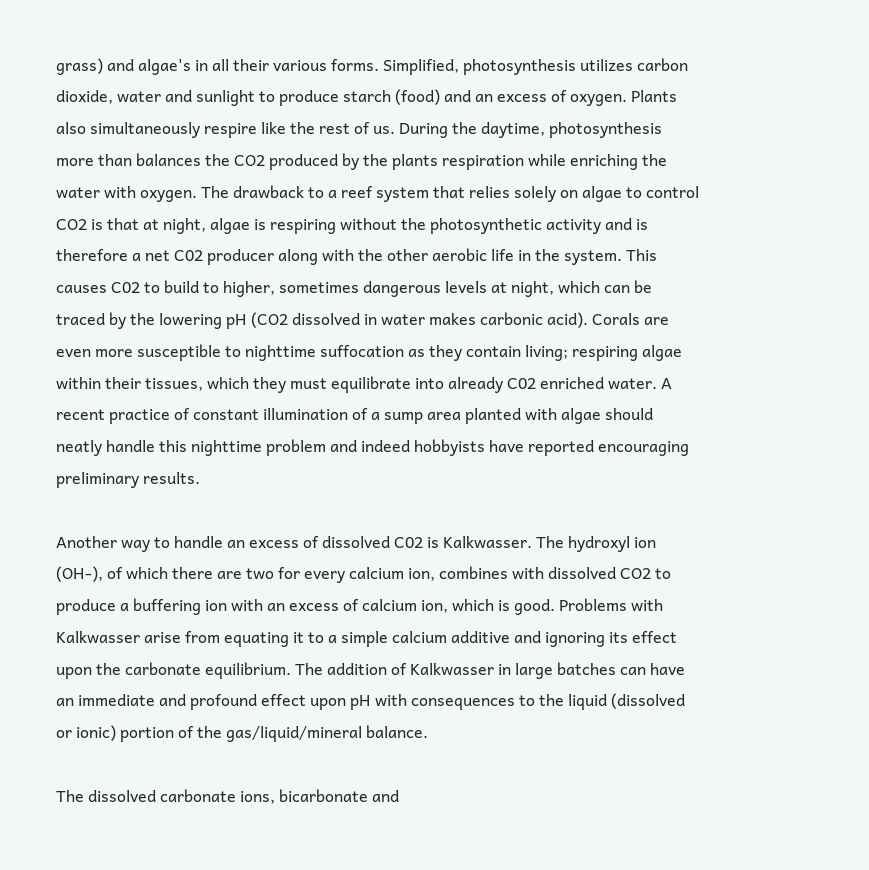grass) and algae's in all their various forms. Simplified, photosynthesis utilizes carbon dioxide, water and sunlight to produce starch (food) and an excess of oxygen. Plants also simultaneously respire like the rest of us. During the daytime, photosynthesis more than balances the CO2 produced by the plants respiration while enriching the water with oxygen. The drawback to a reef system that relies solely on algae to control CO2 is that at night, algae is respiring without the photosynthetic activity and is therefore a net C02 producer along with the other aerobic life in the system. This causes C02 to build to higher, sometimes dangerous levels at night, which can be traced by the lowering pH (CO2 dissolved in water makes carbonic acid). Corals are even more susceptible to nighttime suffocation as they contain living; respiring algae within their tissues, which they must equilibrate into already C02 enriched water. A recent practice of constant illumination of a sump area planted with algae should neatly handle this nighttime problem and indeed hobbyists have reported encouraging preliminary results.

Another way to handle an excess of dissolved C02 is Kalkwasser. The hydroxyl ion (OH-), of which there are two for every calcium ion, combines with dissolved CO2 to produce a buffering ion with an excess of calcium ion, which is good. Problems with Kalkwasser arise from equating it to a simple calcium additive and ignoring its effect upon the carbonate equilibrium. The addition of Kalkwasser in large batches can have an immediate and profound effect upon pH with consequences to the liquid (dissolved or ionic) portion of the gas/liquid/mineral balance.

The dissolved carbonate ions, bicarbonate and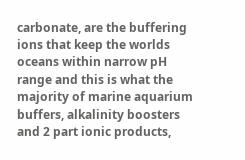carbonate, are the buffering ions that keep the worlds oceans within narrow pH range and this is what the majority of marine aquarium buffers, alkalinity boosters and 2 part ionic products,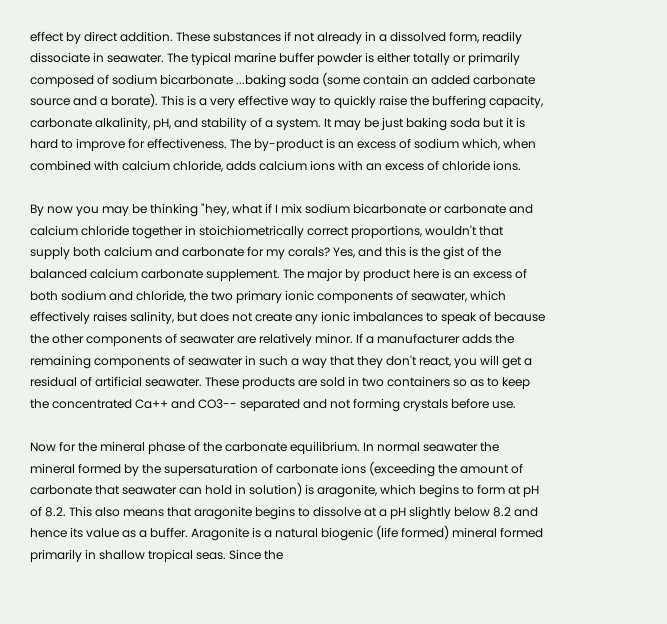effect by direct addition. These substances if not already in a dissolved form, readily dissociate in seawater. The typical marine buffer powder is either totally or primarily composed of sodium bicarbonate ...baking soda (some contain an added carbonate source and a borate). This is a very effective way to quickly raise the buffering capacity, carbonate alkalinity, pH, and stability of a system. It may be just baking soda but it is hard to improve for effectiveness. The by-product is an excess of sodium which, when combined with calcium chloride, adds calcium ions with an excess of chloride ions.

By now you may be thinking "hey, what if I mix sodium bicarbonate or carbonate and calcium chloride together in stoichiometrically correct proportions, wouldn't that supply both calcium and carbonate for my corals? Yes, and this is the gist of the balanced calcium carbonate supplement. The major by product here is an excess of both sodium and chloride, the two primary ionic components of seawater, which effectively raises salinity, but does not create any ionic imbalances to speak of because the other components of seawater are relatively minor. If a manufacturer adds the remaining components of seawater in such a way that they don't react, you will get a residual of artificial seawater. These products are sold in two containers so as to keep the concentrated Ca++ and CO3-- separated and not forming crystals before use.

Now for the mineral phase of the carbonate equilibrium. In normal seawater the mineral formed by the supersaturation of carbonate ions (exceeding the amount of carbonate that seawater can hold in solution) is aragonite, which begins to form at pH of 8.2. This also means that aragonite begins to dissolve at a pH slightly below 8.2 and hence its value as a buffer. Aragonite is a natural biogenic (life formed) mineral formed primarily in shallow tropical seas. Since the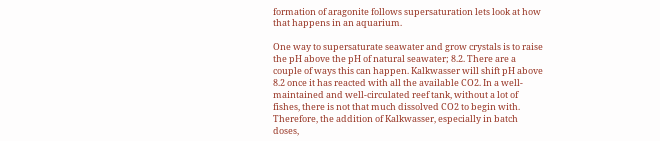formation of aragonite follows supersaturation lets look at how that happens in an aquarium.

One way to supersaturate seawater and grow crystals is to raise the pH above the pH of natural seawater; 8.2. There are a couple of ways this can happen. Kalkwasser will shift pH above 8.2 once it has reacted with all the available CO2. In a well-maintained and well-circulated reef tank, without a lot of fishes, there is not that much dissolved CO2 to begin with. Therefore, the addition of Kalkwasser, especially in batch doses,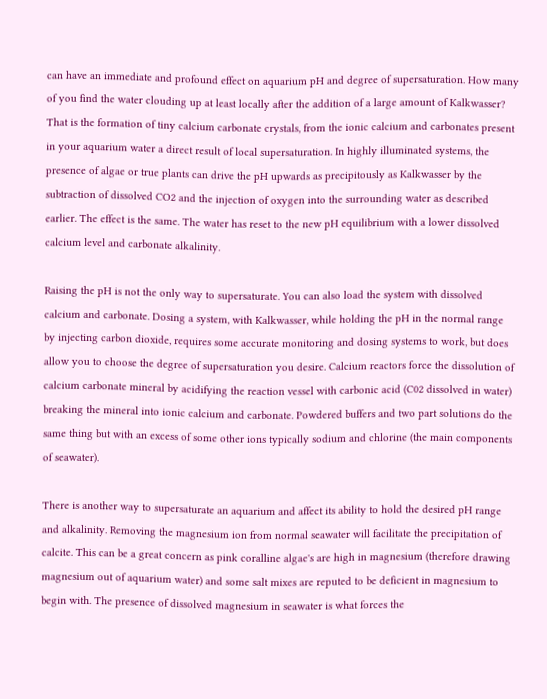can have an immediate and profound effect on aquarium pH and degree of supersaturation. How many of you find the water clouding up at least locally after the addition of a large amount of Kalkwasser? That is the formation of tiny calcium carbonate crystals, from the ionic calcium and carbonates present in your aquarium water a direct result of local supersaturation. In highly illuminated systems, the presence of algae or true plants can drive the pH upwards as precipitously as Kalkwasser by the subtraction of dissolved CO2 and the injection of oxygen into the surrounding water as described earlier. The effect is the same. The water has reset to the new pH equilibrium with a lower dissolved calcium level and carbonate alkalinity.

Raising the pH is not the only way to supersaturate. You can also load the system with dissolved calcium and carbonate. Dosing a system, with Kalkwasser, while holding the pH in the normal range by injecting carbon dioxide, requires some accurate monitoring and dosing systems to work, but does allow you to choose the degree of supersaturation you desire. Calcium reactors force the dissolution of calcium carbonate mineral by acidifying the reaction vessel with carbonic acid (C02 dissolved in water) breaking the mineral into ionic calcium and carbonate. Powdered buffers and two part solutions do the same thing but with an excess of some other ions typically sodium and chlorine (the main components of seawater).

There is another way to supersaturate an aquarium and affect its ability to hold the desired pH range and alkalinity. Removing the magnesium ion from normal seawater will facilitate the precipitation of calcite. This can be a great concern as pink coralline algae's are high in magnesium (therefore drawing magnesium out of aquarium water) and some salt mixes are reputed to be deficient in magnesium to begin with. The presence of dissolved magnesium in seawater is what forces the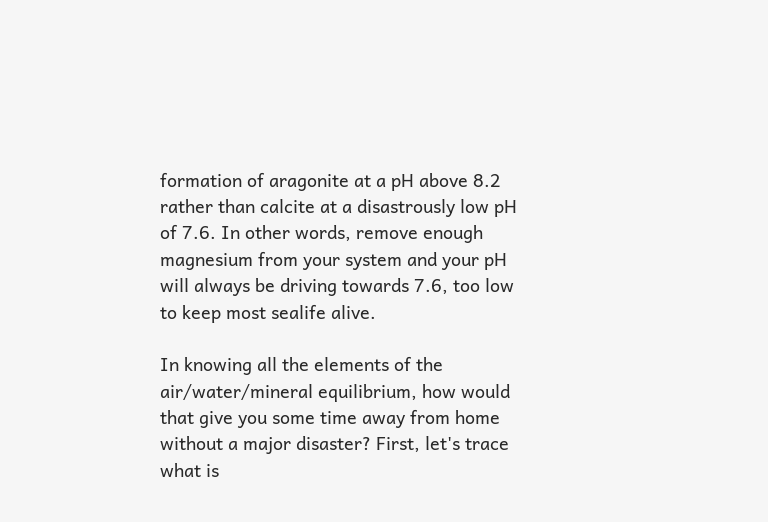formation of aragonite at a pH above 8.2 rather than calcite at a disastrously low pH of 7.6. In other words, remove enough magnesium from your system and your pH will always be driving towards 7.6, too low to keep most sealife alive.

In knowing all the elements of the air/water/mineral equilibrium, how would that give you some time away from home without a major disaster? First, let's trace what is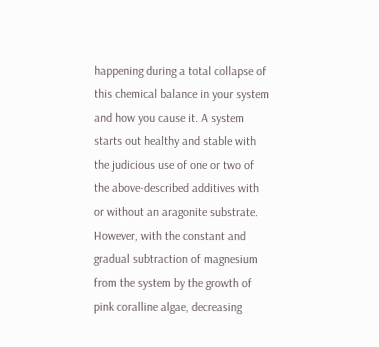happening during a total collapse of this chemical balance in your system and how you cause it. A system starts out healthy and stable with the judicious use of one or two of the above-described additives with or without an aragonite substrate. However, with the constant and gradual subtraction of magnesium from the system by the growth of pink coralline algae, decreasing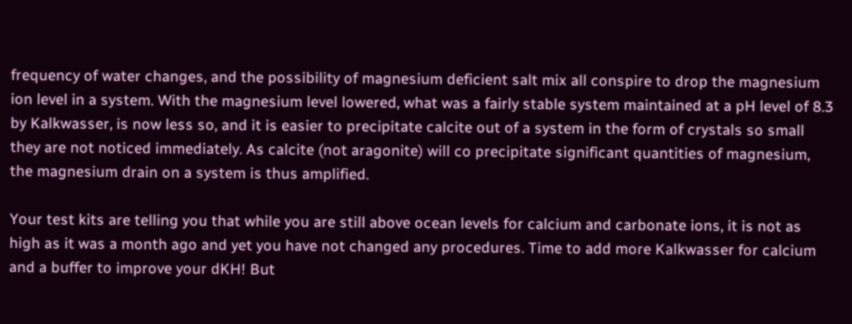frequency of water changes, and the possibility of magnesium deficient salt mix all conspire to drop the magnesium ion level in a system. With the magnesium level lowered, what was a fairly stable system maintained at a pH level of 8.3 by Kalkwasser, is now less so, and it is easier to precipitate calcite out of a system in the form of crystals so small they are not noticed immediately. As calcite (not aragonite) will co precipitate significant quantities of magnesium, the magnesium drain on a system is thus amplified.

Your test kits are telling you that while you are still above ocean levels for calcium and carbonate ions, it is not as high as it was a month ago and yet you have not changed any procedures. Time to add more Kalkwasser for calcium and a buffer to improve your dKH! But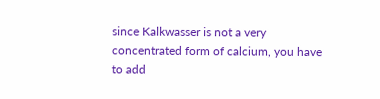since Kalkwasser is not a very concentrated form of calcium, you have to add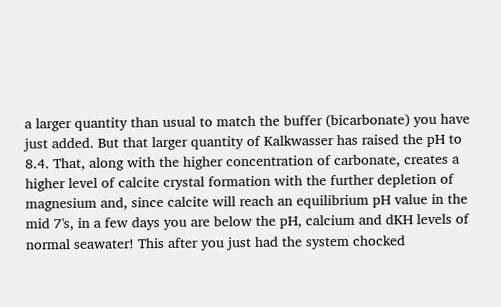a larger quantity than usual to match the buffer (bicarbonate) you have just added. But that larger quantity of Kalkwasser has raised the pH to 8.4. That, along with the higher concentration of carbonate, creates a higher level of calcite crystal formation with the further depletion of magnesium and, since calcite will reach an equilibrium pH value in the mid 7's, in a few days you are below the pH, calcium and dKH levels of normal seawater! This after you just had the system chocked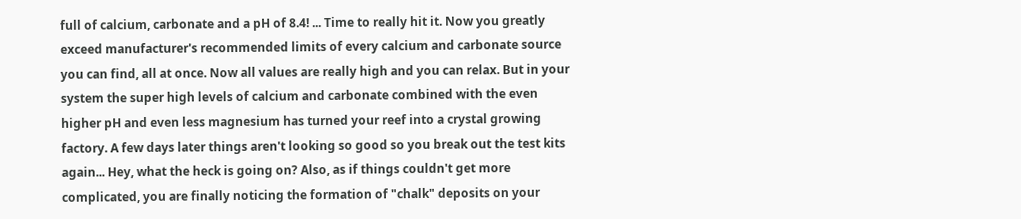full of calcium, carbonate and a pH of 8.4! ... Time to really hit it. Now you greatly exceed manufacturer's recommended limits of every calcium and carbonate source you can find, all at once. Now all values are really high and you can relax. But in your system the super high levels of calcium and carbonate combined with the even higher pH and even less magnesium has turned your reef into a crystal growing factory. A few days later things aren't looking so good so you break out the test kits again... Hey, what the heck is going on? Also, as if things couldn't get more complicated, you are finally noticing the formation of "chalk" deposits on your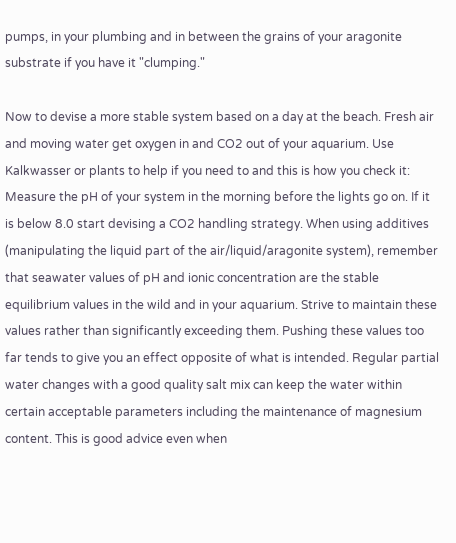pumps, in your plumbing and in between the grains of your aragonite substrate if you have it "clumping."

Now to devise a more stable system based on a day at the beach. Fresh air and moving water get oxygen in and CO2 out of your aquarium. Use Kalkwasser or plants to help if you need to and this is how you check it: Measure the pH of your system in the morning before the lights go on. If it is below 8.0 start devising a CO2 handling strategy. When using additives (manipulating the liquid part of the air/liquid/aragonite system), remember that seawater values of pH and ionic concentration are the stable equilibrium values in the wild and in your aquarium. Strive to maintain these values rather than significantly exceeding them. Pushing these values too far tends to give you an effect opposite of what is intended. Regular partial water changes with a good quality salt mix can keep the water within certain acceptable parameters including the maintenance of magnesium content. This is good advice even when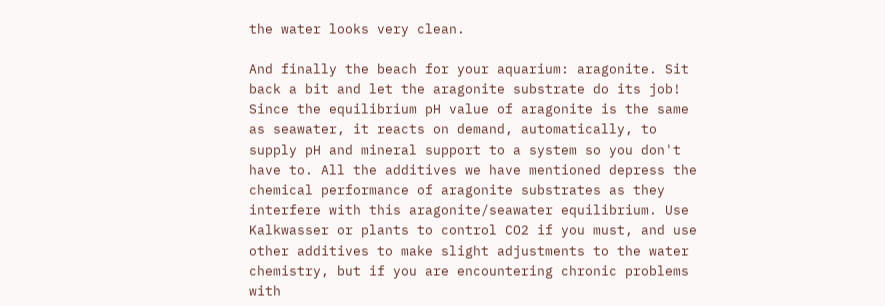the water looks very clean.

And finally the beach for your aquarium: aragonite. Sit back a bit and let the aragonite substrate do its job! Since the equilibrium pH value of aragonite is the same as seawater, it reacts on demand, automatically, to supply pH and mineral support to a system so you don't have to. All the additives we have mentioned depress the chemical performance of aragonite substrates as they interfere with this aragonite/seawater equilibrium. Use Kalkwasser or plants to control CO2 if you must, and use other additives to make slight adjustments to the water chemistry, but if you are encountering chronic problems with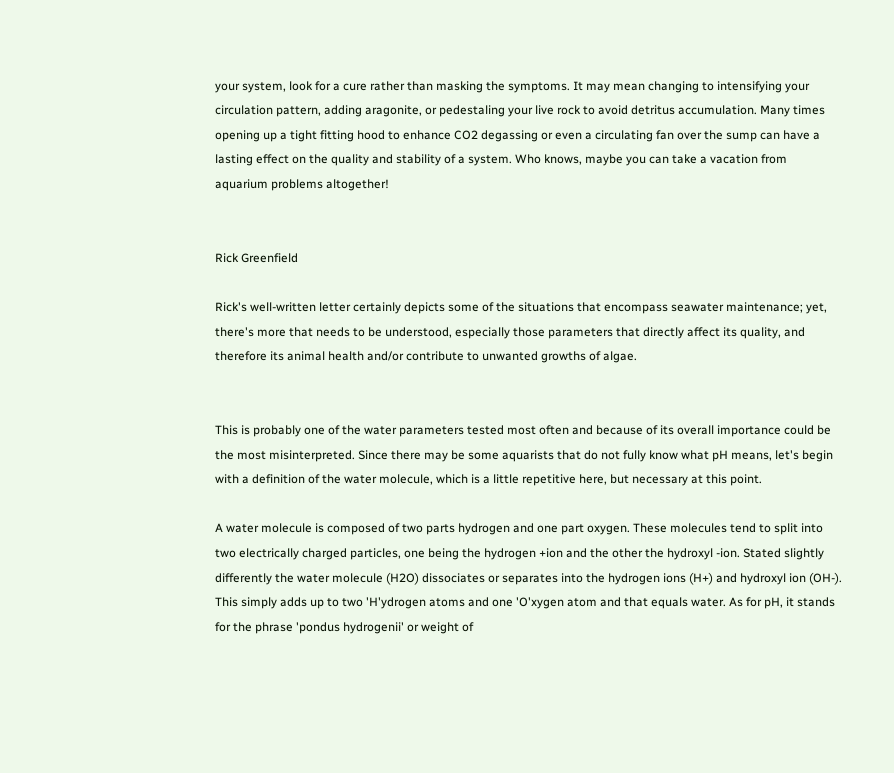your system, look for a cure rather than masking the symptoms. It may mean changing to intensifying your circulation pattern, adding aragonite, or pedestaling your live rock to avoid detritus accumulation. Many times opening up a tight fitting hood to enhance CO2 degassing or even a circulating fan over the sump can have a lasting effect on the quality and stability of a system. Who knows, maybe you can take a vacation from aquarium problems altogether!


Rick Greenfield

Rick's well-written letter certainly depicts some of the situations that encompass seawater maintenance; yet, there's more that needs to be understood, especially those parameters that directly affect its quality, and therefore its animal health and/or contribute to unwanted growths of algae.


This is probably one of the water parameters tested most often and because of its overall importance could be the most misinterpreted. Since there may be some aquarists that do not fully know what pH means, let's begin with a definition of the water molecule, which is a little repetitive here, but necessary at this point.

A water molecule is composed of two parts hydrogen and one part oxygen. These molecules tend to split into two electrically charged particles, one being the hydrogen +ion and the other the hydroxyl -ion. Stated slightly differently the water molecule (H2O) dissociates or separates into the hydrogen ions (H+) and hydroxyl ion (OH-). This simply adds up to two 'H'ydrogen atoms and one 'O'xygen atom and that equals water. As for pH, it stands for the phrase 'pondus hydrogenii' or weight of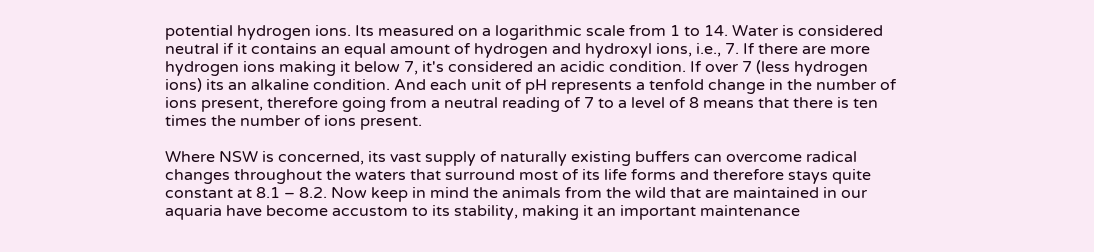potential hydrogen ions. Its measured on a logarithmic scale from 1 to 14. Water is considered neutral if it contains an equal amount of hydrogen and hydroxyl ions, i.e., 7. If there are more hydrogen ions making it below 7, it's considered an acidic condition. If over 7 (less hydrogen ions) its an alkaline condition. And each unit of pH represents a tenfold change in the number of ions present, therefore going from a neutral reading of 7 to a level of 8 means that there is ten times the number of ions present.

Where NSW is concerned, its vast supply of naturally existing buffers can overcome radical changes throughout the waters that surround most of its life forms and therefore stays quite constant at 8.1 – 8.2. Now keep in mind the animals from the wild that are maintained in our aquaria have become accustom to its stability, making it an important maintenance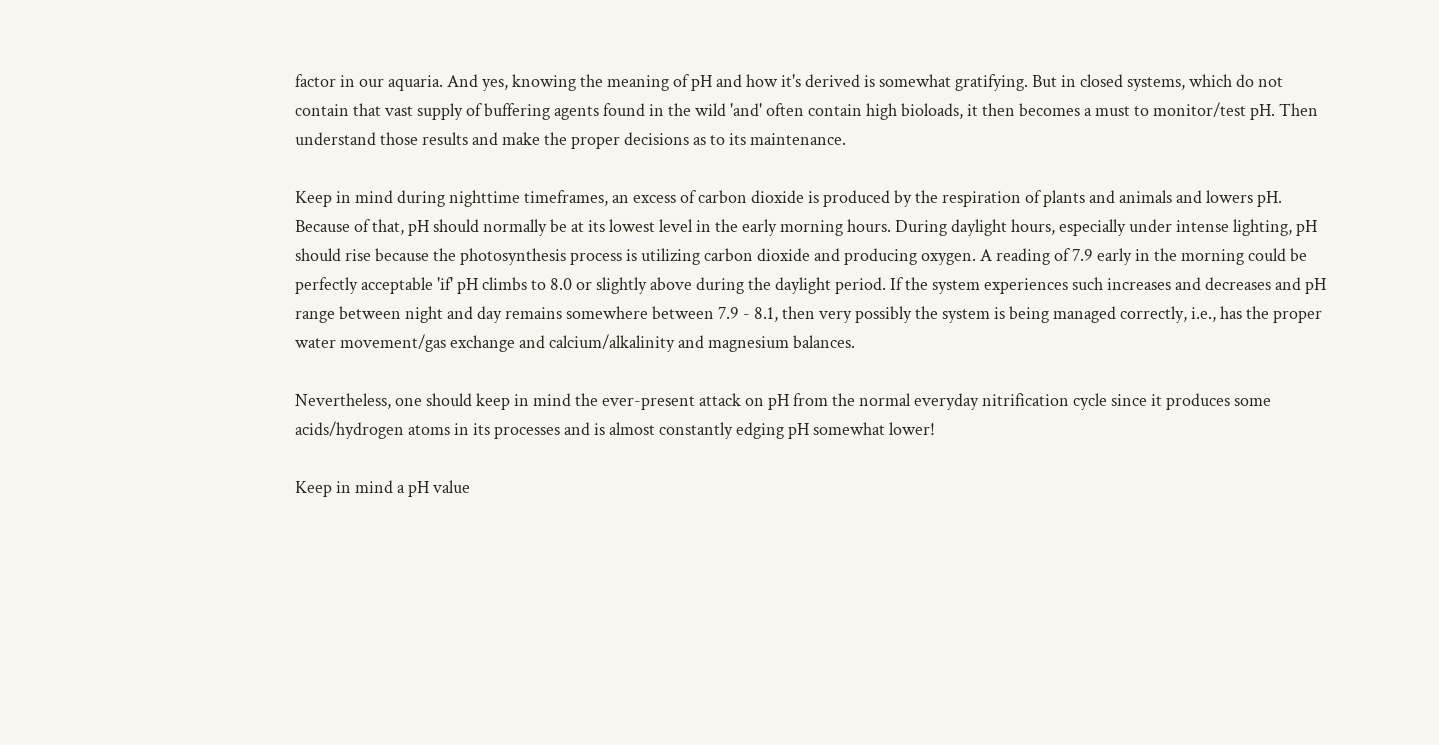factor in our aquaria. And yes, knowing the meaning of pH and how it's derived is somewhat gratifying. But in closed systems, which do not contain that vast supply of buffering agents found in the wild 'and' often contain high bioloads, it then becomes a must to monitor/test pH. Then understand those results and make the proper decisions as to its maintenance.

Keep in mind during nighttime timeframes, an excess of carbon dioxide is produced by the respiration of plants and animals and lowers pH. Because of that, pH should normally be at its lowest level in the early morning hours. During daylight hours, especially under intense lighting, pH should rise because the photosynthesis process is utilizing carbon dioxide and producing oxygen. A reading of 7.9 early in the morning could be perfectly acceptable 'if' pH climbs to 8.0 or slightly above during the daylight period. If the system experiences such increases and decreases and pH range between night and day remains somewhere between 7.9 - 8.1, then very possibly the system is being managed correctly, i.e., has the proper water movement/gas exchange and calcium/alkalinity and magnesium balances.

Nevertheless, one should keep in mind the ever-present attack on pH from the normal everyday nitrification cycle since it produces some acids/hydrogen atoms in its processes and is almost constantly edging pH somewhat lower!

Keep in mind a pH value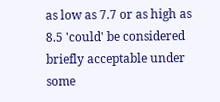as low as 7.7 or as high as 8.5 'could' be considered briefly acceptable under some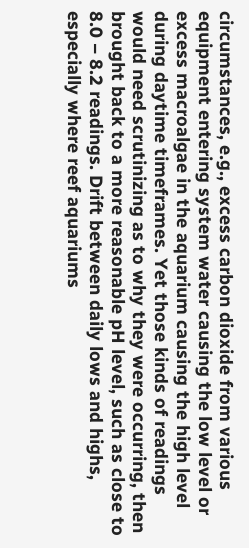circumstances, e.g., excess carbon dioxide from various equipment entering system water causing the low level or excess macroalgae in the aquarium causing the high level during daytime timeframes. Yet those kinds of readings would need scrutinizing as to why they were occurring, then brought back to a more reasonable pH level, such as close to 8.0 – 8.2 readings. Drift between daily lows and highs, especially where reef aquariums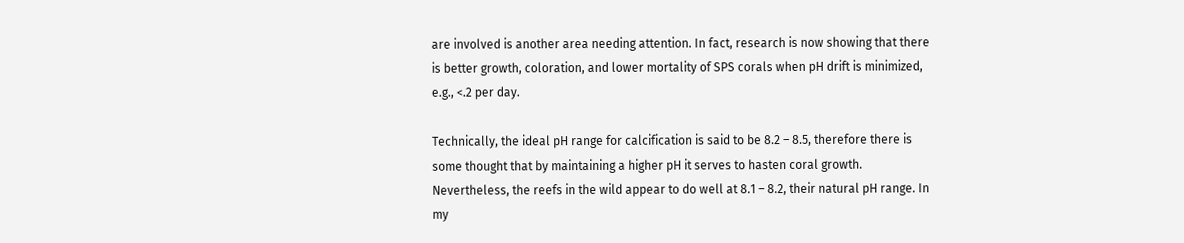are involved is another area needing attention. In fact, research is now showing that there is better growth, coloration, and lower mortality of SPS corals when pH drift is minimized, e.g., <.2 per day.

Technically, the ideal pH range for calcification is said to be 8.2 – 8.5, therefore there is some thought that by maintaining a higher pH it serves to hasten coral growth. Nevertheless, the reefs in the wild appear to do well at 8.1 – 8.2, their natural pH range. In my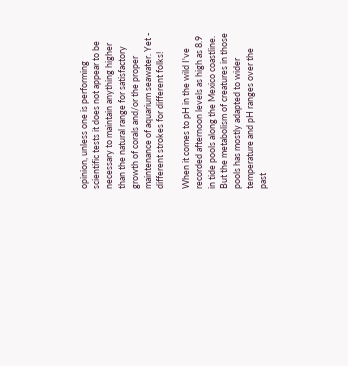opinion, unless one is performing scientific tests it does not appear to be necessary to maintain anything higher than the natural range for satisfactory growth of corals and/or the proper maintenance of aquarium seawater. Yet - different strokes for different folks!

When it comes to pH in the wild I've recorded afternoon levels as high as 8.9 in tide pools along the Mexico coastline. But the metabolism of creatures in those pools has mostly adapted to wider temperature and pH ranges over the past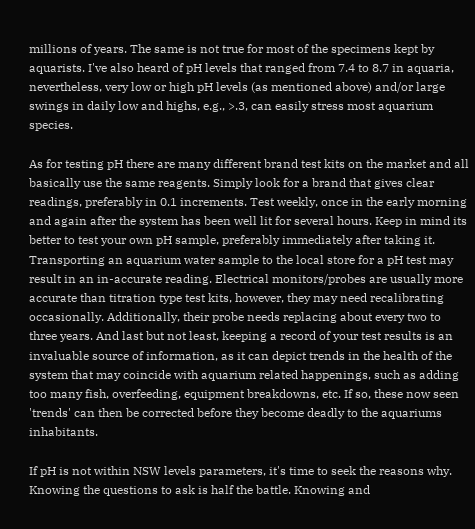millions of years. The same is not true for most of the specimens kept by aquarists. I've also heard of pH levels that ranged from 7.4 to 8.7 in aquaria, nevertheless, very low or high pH levels (as mentioned above) and/or large swings in daily low and highs, e.g., >.3, can easily stress most aquarium species.

As for testing pH there are many different brand test kits on the market and all basically use the same reagents. Simply look for a brand that gives clear readings, preferably in 0.1 increments. Test weekly, once in the early morning and again after the system has been well lit for several hours. Keep in mind its better to test your own pH sample, preferably immediately after taking it. Transporting an aquarium water sample to the local store for a pH test may result in an in-accurate reading. Electrical monitors/probes are usually more accurate than titration type test kits, however, they may need recalibrating occasionally. Additionally, their probe needs replacing about every two to three years. And last but not least, keeping a record of your test results is an invaluable source of information, as it can depict trends in the health of the system that may coincide with aquarium related happenings, such as adding too many fish, overfeeding, equipment breakdowns, etc. If so, these now seen 'trends' can then be corrected before they become deadly to the aquariums inhabitants.

If pH is not within NSW levels parameters, it's time to seek the reasons why. Knowing the questions to ask is half the battle. Knowing and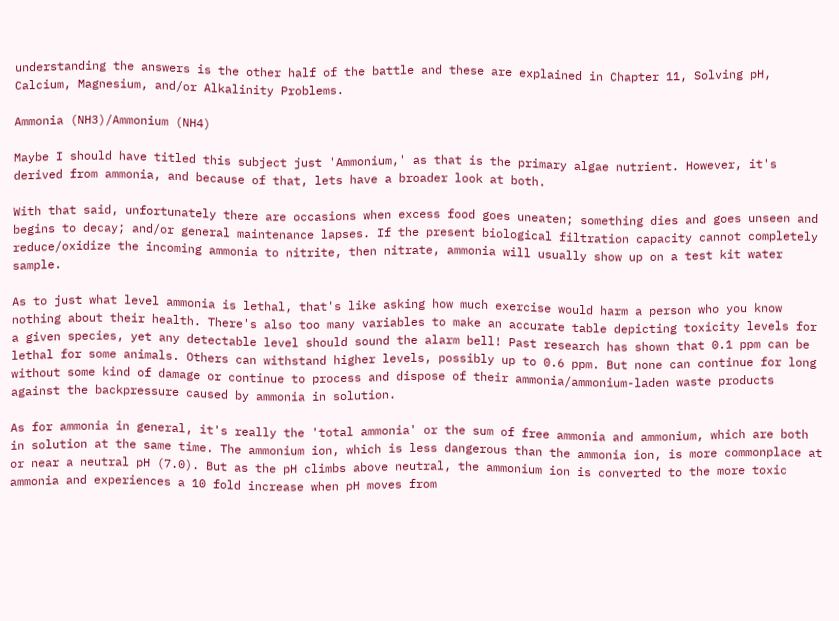understanding the answers is the other half of the battle and these are explained in Chapter 11, Solving pH, Calcium, Magnesium, and/or Alkalinity Problems.

Ammonia (NH3)/Ammonium (NH4)

Maybe I should have titled this subject just 'Ammonium,' as that is the primary algae nutrient. However, it's derived from ammonia, and because of that, lets have a broader look at both.

With that said, unfortunately there are occasions when excess food goes uneaten; something dies and goes unseen and begins to decay; and/or general maintenance lapses. If the present biological filtration capacity cannot completely reduce/oxidize the incoming ammonia to nitrite, then nitrate, ammonia will usually show up on a test kit water sample.

As to just what level ammonia is lethal, that's like asking how much exercise would harm a person who you know nothing about their health. There's also too many variables to make an accurate table depicting toxicity levels for a given species, yet any detectable level should sound the alarm bell! Past research has shown that 0.1 ppm can be lethal for some animals. Others can withstand higher levels, possibly up to 0.6 ppm. But none can continue for long without some kind of damage or continue to process and dispose of their ammonia/ammonium-laden waste products against the backpressure caused by ammonia in solution.

As for ammonia in general, it's really the 'total ammonia' or the sum of free ammonia and ammonium, which are both in solution at the same time. The ammonium ion, which is less dangerous than the ammonia ion, is more commonplace at or near a neutral pH (7.0). But as the pH climbs above neutral, the ammonium ion is converted to the more toxic ammonia and experiences a 10 fold increase when pH moves from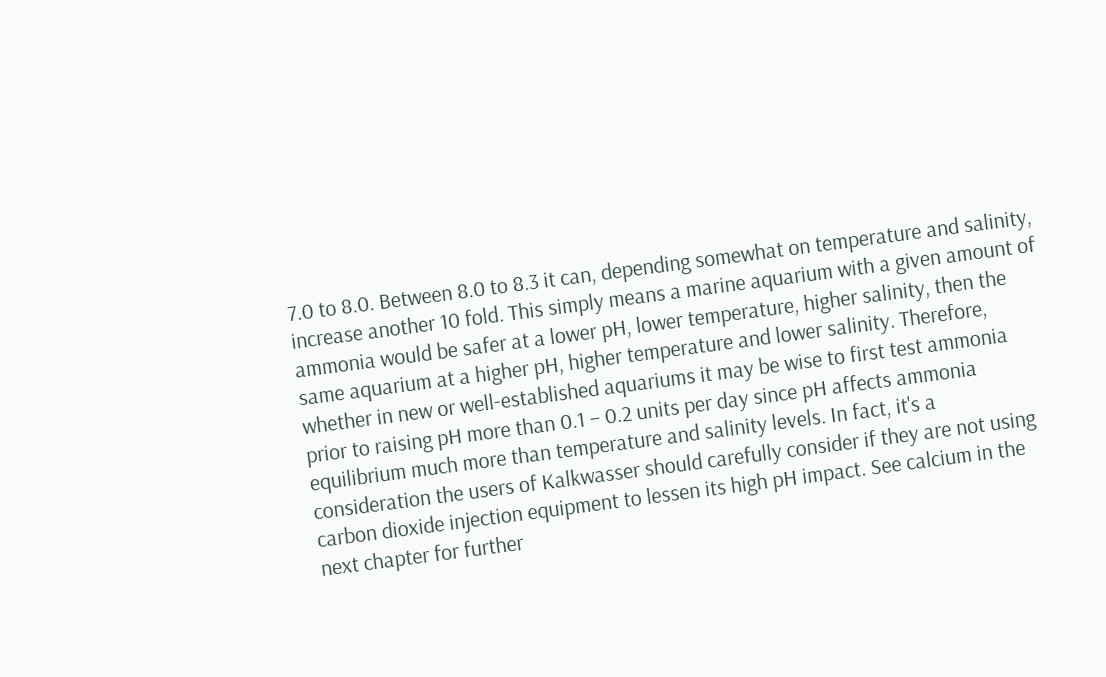7.0 to 8.0. Between 8.0 to 8.3 it can, depending somewhat on temperature and salinity, increase another 10 fold. This simply means a marine aquarium with a given amount of ammonia would be safer at a lower pH, lower temperature, higher salinity, then the same aquarium at a higher pH, higher temperature and lower salinity. Therefore, whether in new or well-established aquariums it may be wise to first test ammonia prior to raising pH more than 0.1 – 0.2 units per day since pH affects ammonia equilibrium much more than temperature and salinity levels. In fact, it's a consideration the users of Kalkwasser should carefully consider if they are not using carbon dioxide injection equipment to lessen its high pH impact. See calcium in the next chapter for further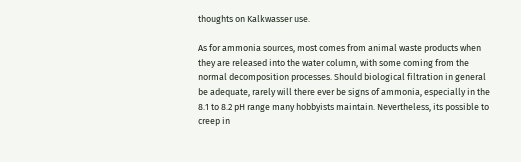thoughts on Kalkwasser use.

As for ammonia sources, most comes from animal waste products when they are released into the water column, with some coming from the normal decomposition processes. Should biological filtration in general be adequate, rarely will there ever be signs of ammonia, especially in the 8.1 to 8.2 pH range many hobbyists maintain. Nevertheless, its possible to creep in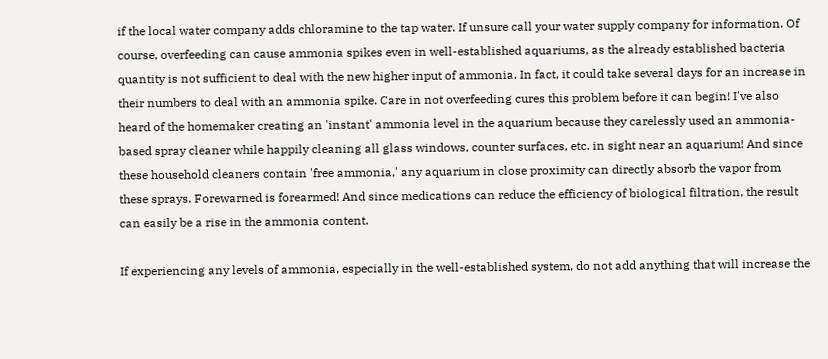if the local water company adds chloramine to the tap water. If unsure call your water supply company for information. Of course, overfeeding can cause ammonia spikes even in well-established aquariums, as the already established bacteria quantity is not sufficient to deal with the new higher input of ammonia. In fact, it could take several days for an increase in their numbers to deal with an ammonia spike. Care in not overfeeding cures this problem before it can begin! I've also heard of the homemaker creating an 'instant' ammonia level in the aquarium because they carelessly used an ammonia-based spray cleaner while happily cleaning all glass windows, counter surfaces, etc. in sight near an aquarium! And since these household cleaners contain 'free ammonia,' any aquarium in close proximity can directly absorb the vapor from these sprays. Forewarned is forearmed! And since medications can reduce the efficiency of biological filtration, the result can easily be a rise in the ammonia content.

If experiencing any levels of ammonia, especially in the well-established system, do not add anything that will increase the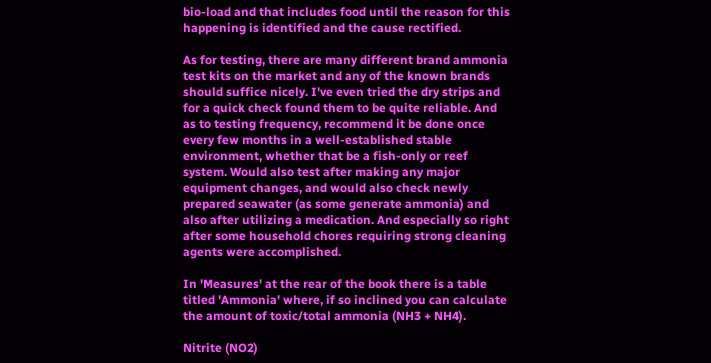bio-load and that includes food until the reason for this happening is identified and the cause rectified.

As for testing, there are many different brand ammonia test kits on the market and any of the known brands should suffice nicely. I've even tried the dry strips and for a quick check found them to be quite reliable. And as to testing frequency, recommend it be done once every few months in a well-established stable environment, whether that be a fish-only or reef system. Would also test after making any major equipment changes, and would also check newly prepared seawater (as some generate ammonia) and also after utilizing a medication. And especially so right after some household chores requiring strong cleaning agents were accomplished.

In 'Measures' at the rear of the book there is a table titled 'Ammonia' where, if so inclined you can calculate the amount of toxic/total ammonia (NH3 + NH4).

Nitrite (NO2)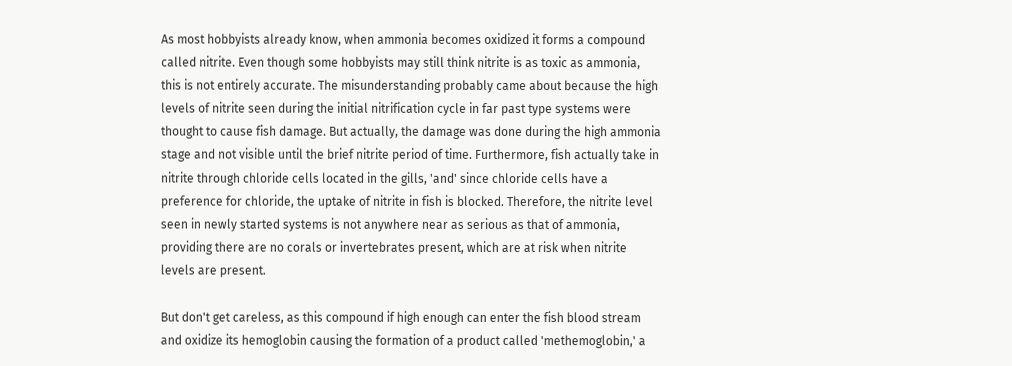As most hobbyists already know, when ammonia becomes oxidized it forms a compound called nitrite. Even though some hobbyists may still think nitrite is as toxic as ammonia, this is not entirely accurate. The misunderstanding probably came about because the high levels of nitrite seen during the initial nitrification cycle in far past type systems were thought to cause fish damage. But actually, the damage was done during the high ammonia stage and not visible until the brief nitrite period of time. Furthermore, fish actually take in nitrite through chloride cells located in the gills, 'and' since chloride cells have a preference for chloride, the uptake of nitrite in fish is blocked. Therefore, the nitrite level seen in newly started systems is not anywhere near as serious as that of ammonia, providing there are no corals or invertebrates present, which are at risk when nitrite levels are present.

But don't get careless, as this compound if high enough can enter the fish blood stream and oxidize its hemoglobin causing the formation of a product called 'methemoglobin,' a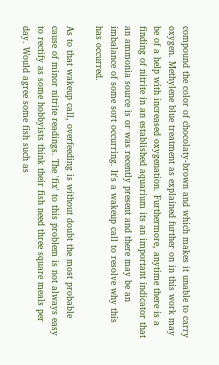compound the color of chocolaty-brown and which makes it unable to carry oxygen. Methylene blue treatment as explained further on in this work may be of a help with increased oxygenation. Furthermore, anytime there is a finding of nitrite in an established aquarium its an important indicator that an ammonia source is or was recently present and there may be an imbalance of some sort occurring. It's a wakeup call to resolve why this has occurred.

As to that wakeup call, overfeeding is without doubt the most probable cause of minor nitrite readings. The 'fix' to this problem is not always easy to rectify as some hobbyists think their fish need three square meals per day. Would agree some fish such as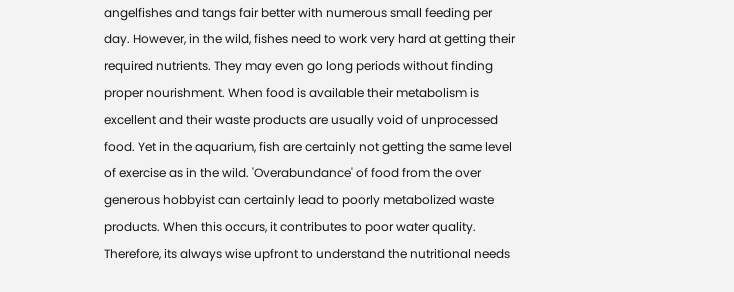angelfishes and tangs fair better with numerous small feeding per day. However, in the wild, fishes need to work very hard at getting their required nutrients. They may even go long periods without finding proper nourishment. When food is available their metabolism is excellent and their waste products are usually void of unprocessed food. Yet in the aquarium, fish are certainly not getting the same level of exercise as in the wild. 'Overabundance' of food from the over generous hobbyist can certainly lead to poorly metabolized waste products. When this occurs, it contributes to poor water quality. Therefore, its always wise upfront to understand the nutritional needs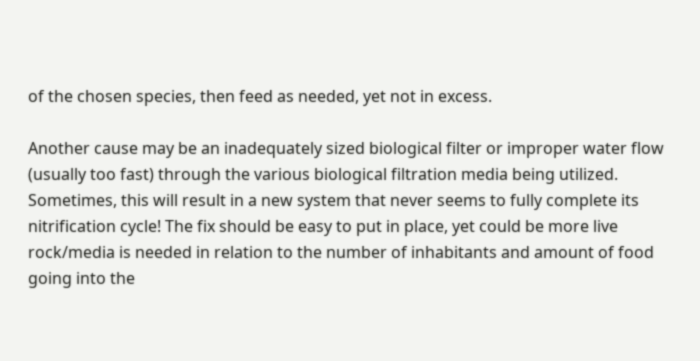of the chosen species, then feed as needed, yet not in excess.

Another cause may be an inadequately sized biological filter or improper water flow (usually too fast) through the various biological filtration media being utilized. Sometimes, this will result in a new system that never seems to fully complete its nitrification cycle! The fix should be easy to put in place, yet could be more live rock/media is needed in relation to the number of inhabitants and amount of food going into the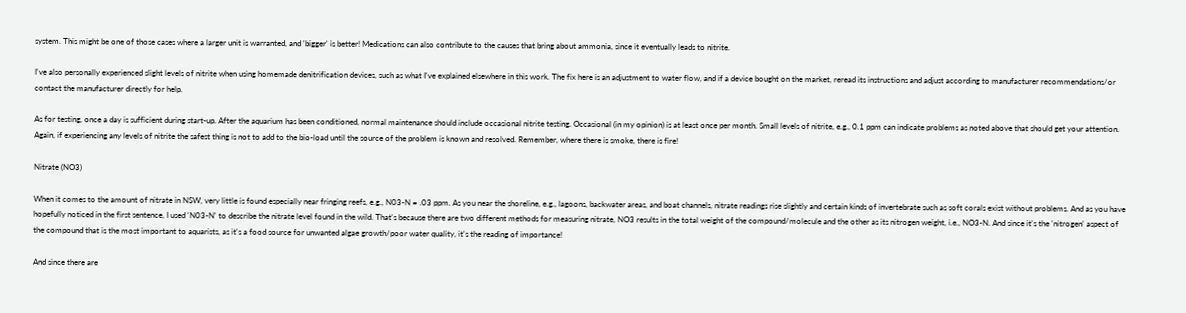system. This might be one of those cases where a larger unit is warranted, and 'bigger' is better! Medications can also contribute to the causes that bring about ammonia, since it eventually leads to nitrite.

I've also personally experienced slight levels of nitrite when using homemade denitrification devices, such as what I've explained elsewhere in this work. The fix here is an adjustment to water flow, and if a device bought on the market, reread its instructions and adjust according to manufacturer recommendations/or contact the manufacturer directly for help.

As for testing, once a day is sufficient during start-up. After the aquarium has been conditioned, normal maintenance should include occasional nitrite testing. Occasional (in my opinion) is at least once per month. Small levels of nitrite, e.g., 0.1 ppm can indicate problems as noted above that should get your attention. Again, if experiencing any levels of nitrite the safest thing is not to add to the bio-load until the source of the problem is known and resolved. Remember, where there is smoke, there is fire!

Nitrate (NO3)

When it comes to the amount of nitrate in NSW, very little is found especially near fringing reefs, e.g., N03-N = .03 ppm. As you near the shoreline, e.g., lagoons, backwater areas, and boat channels, nitrate readings rise slightly and certain kinds of invertebrate such as soft corals exist without problems. And as you have hopefully noticed in the first sentence, I used 'N03-N' to describe the nitrate level found in the wild. That's because there are two different methods for measuring nitrate, NO3 results in the total weight of the compound/molecule and the other as its nitrogen weight, i.e., NO3-N. And since it's the 'nitrogen' aspect of the compound that is the most important to aquarists, as it's a food source for unwanted algae growth/poor water quality, it's the reading of importance!

And since there are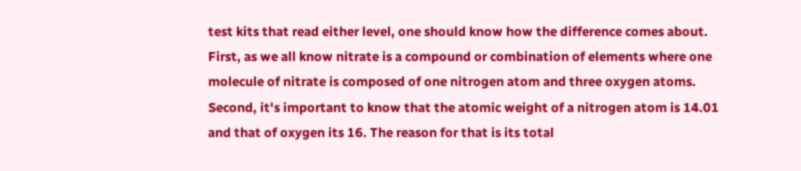test kits that read either level, one should know how the difference comes about. First, as we all know nitrate is a compound or combination of elements where one molecule of nitrate is composed of one nitrogen atom and three oxygen atoms. Second, it's important to know that the atomic weight of a nitrogen atom is 14.01 and that of oxygen its 16. The reason for that is its total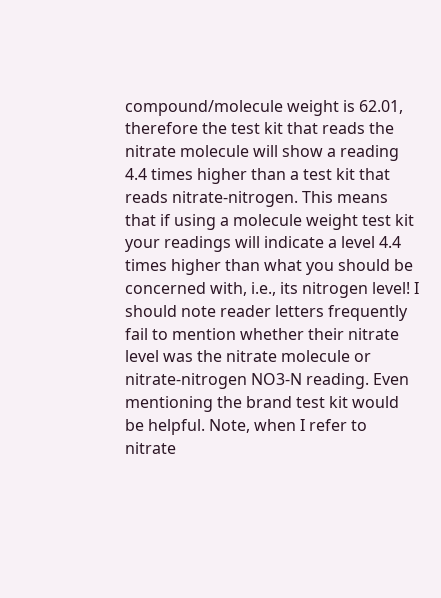compound/molecule weight is 62.01, therefore the test kit that reads the nitrate molecule will show a reading 4.4 times higher than a test kit that reads nitrate-nitrogen. This means that if using a molecule weight test kit your readings will indicate a level 4.4 times higher than what you should be concerned with, i.e., its nitrogen level! I should note reader letters frequently fail to mention whether their nitrate level was the nitrate molecule or nitrate-nitrogen NO3-N reading. Even mentioning the brand test kit would be helpful. Note, when I refer to nitrate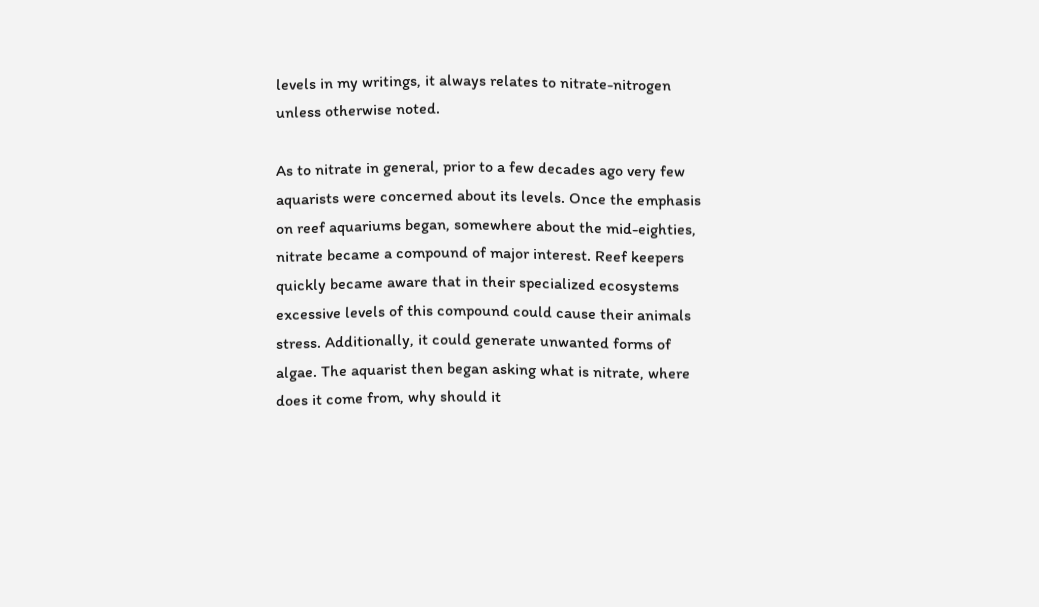levels in my writings, it always relates to nitrate-nitrogen unless otherwise noted.

As to nitrate in general, prior to a few decades ago very few aquarists were concerned about its levels. Once the emphasis on reef aquariums began, somewhere about the mid-eighties, nitrate became a compound of major interest. Reef keepers quickly became aware that in their specialized ecosystems excessive levels of this compound could cause their animals stress. Additionally, it could generate unwanted forms of algae. The aquarist then began asking what is nitrate, where does it come from, why should it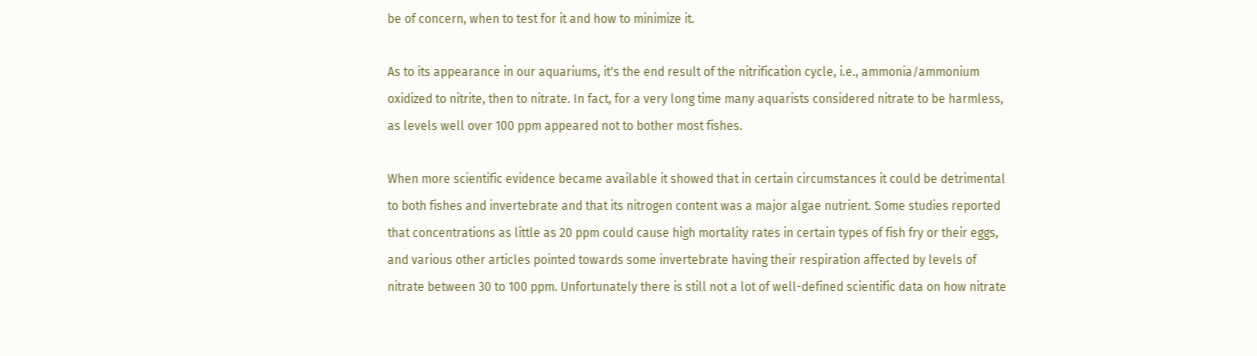be of concern, when to test for it and how to minimize it.

As to its appearance in our aquariums, it's the end result of the nitrification cycle, i.e., ammonia/ammonium oxidized to nitrite, then to nitrate. In fact, for a very long time many aquarists considered nitrate to be harmless, as levels well over 100 ppm appeared not to bother most fishes.

When more scientific evidence became available it showed that in certain circumstances it could be detrimental to both fishes and invertebrate and that its nitrogen content was a major algae nutrient. Some studies reported that concentrations as little as 20 ppm could cause high mortality rates in certain types of fish fry or their eggs, and various other articles pointed towards some invertebrate having their respiration affected by levels of nitrate between 30 to 100 ppm. Unfortunately there is still not a lot of well-defined scientific data on how nitrate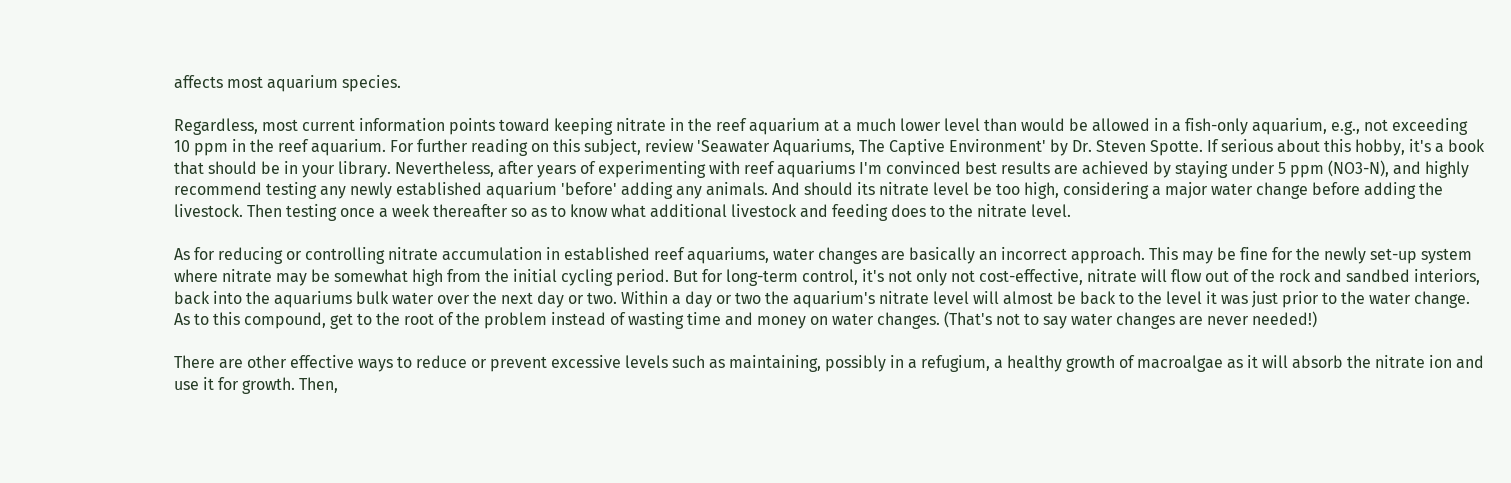affects most aquarium species.

Regardless, most current information points toward keeping nitrate in the reef aquarium at a much lower level than would be allowed in a fish-only aquarium, e.g., not exceeding 10 ppm in the reef aquarium. For further reading on this subject, review 'Seawater Aquariums, The Captive Environment' by Dr. Steven Spotte. If serious about this hobby, it's a book that should be in your library. Nevertheless, after years of experimenting with reef aquariums I'm convinced best results are achieved by staying under 5 ppm (NO3-N), and highly recommend testing any newly established aquarium 'before' adding any animals. And should its nitrate level be too high, considering a major water change before adding the livestock. Then testing once a week thereafter so as to know what additional livestock and feeding does to the nitrate level.

As for reducing or controlling nitrate accumulation in established reef aquariums, water changes are basically an incorrect approach. This may be fine for the newly set-up system where nitrate may be somewhat high from the initial cycling period. But for long-term control, it's not only not cost-effective, nitrate will flow out of the rock and sandbed interiors, back into the aquariums bulk water over the next day or two. Within a day or two the aquarium's nitrate level will almost be back to the level it was just prior to the water change. As to this compound, get to the root of the problem instead of wasting time and money on water changes. (That's not to say water changes are never needed!)

There are other effective ways to reduce or prevent excessive levels such as maintaining, possibly in a refugium, a healthy growth of macroalgae as it will absorb the nitrate ion and use it for growth. Then,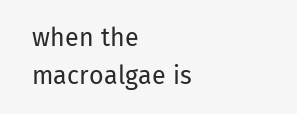when the macroalgae is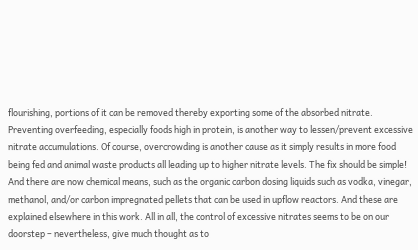flourishing, portions of it can be removed thereby exporting some of the absorbed nitrate. Preventing overfeeding, especially foods high in protein, is another way to lessen/prevent excessive nitrate accumulations. Of course, overcrowding is another cause as it simply results in more food being fed and animal waste products all leading up to higher nitrate levels. The fix should be simple! And there are now chemical means, such as the organic carbon dosing liquids such as vodka, vinegar, methanol, and/or carbon impregnated pellets that can be used in upflow reactors. And these are explained elsewhere in this work. All in all, the control of excessive nitrates seems to be on our doorstep – nevertheless, give much thought as to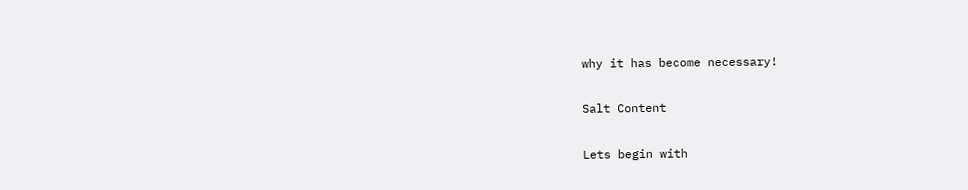why it has become necessary!

Salt Content

Lets begin with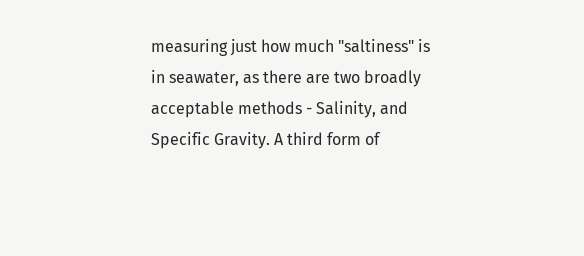measuring just how much "saltiness" is in seawater, as there are two broadly acceptable methods - Salinity, and Specific Gravity. A third form of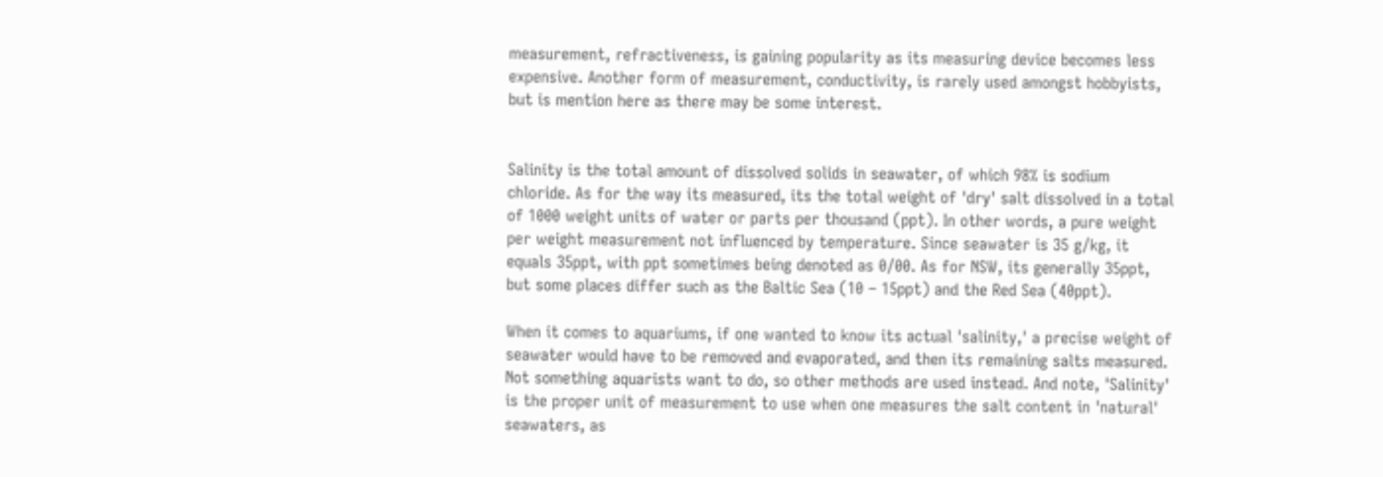measurement, refractiveness, is gaining popularity as its measuring device becomes less expensive. Another form of measurement, conductivity, is rarely used amongst hobbyists, but is mention here as there may be some interest.


Salinity is the total amount of dissolved solids in seawater, of which 98% is sodium chloride. As for the way its measured, its the total weight of 'dry' salt dissolved in a total of 1000 weight units of water or parts per thousand (ppt). In other words, a pure weight per weight measurement not influenced by temperature. Since seawater is 35 g/kg, it equals 35ppt, with ppt sometimes being denoted as 0/00. As for NSW, its generally 35ppt, but some places differ such as the Baltic Sea (10 – 15ppt) and the Red Sea (40ppt).

When it comes to aquariums, if one wanted to know its actual 'salinity,' a precise weight of seawater would have to be removed and evaporated, and then its remaining salts measured. Not something aquarists want to do, so other methods are used instead. And note, 'Salinity' is the proper unit of measurement to use when one measures the salt content in 'natural' seawaters, as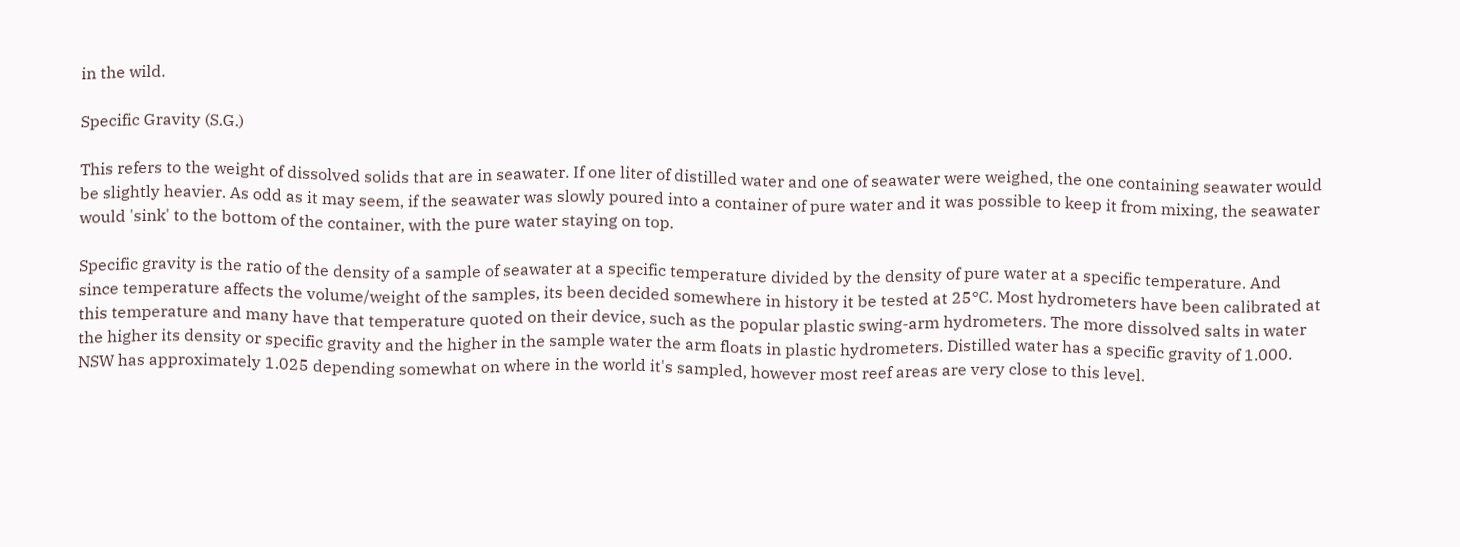in the wild.

Specific Gravity (S.G.)

This refers to the weight of dissolved solids that are in seawater. If one liter of distilled water and one of seawater were weighed, the one containing seawater would be slightly heavier. As odd as it may seem, if the seawater was slowly poured into a container of pure water and it was possible to keep it from mixing, the seawater would 'sink' to the bottom of the container, with the pure water staying on top.

Specific gravity is the ratio of the density of a sample of seawater at a specific temperature divided by the density of pure water at a specific temperature. And since temperature affects the volume/weight of the samples, its been decided somewhere in history it be tested at 25°C. Most hydrometers have been calibrated at this temperature and many have that temperature quoted on their device, such as the popular plastic swing-arm hydrometers. The more dissolved salts in water the higher its density or specific gravity and the higher in the sample water the arm floats in plastic hydrometers. Distilled water has a specific gravity of 1.000. NSW has approximately 1.025 depending somewhat on where in the world it's sampled, however most reef areas are very close to this level.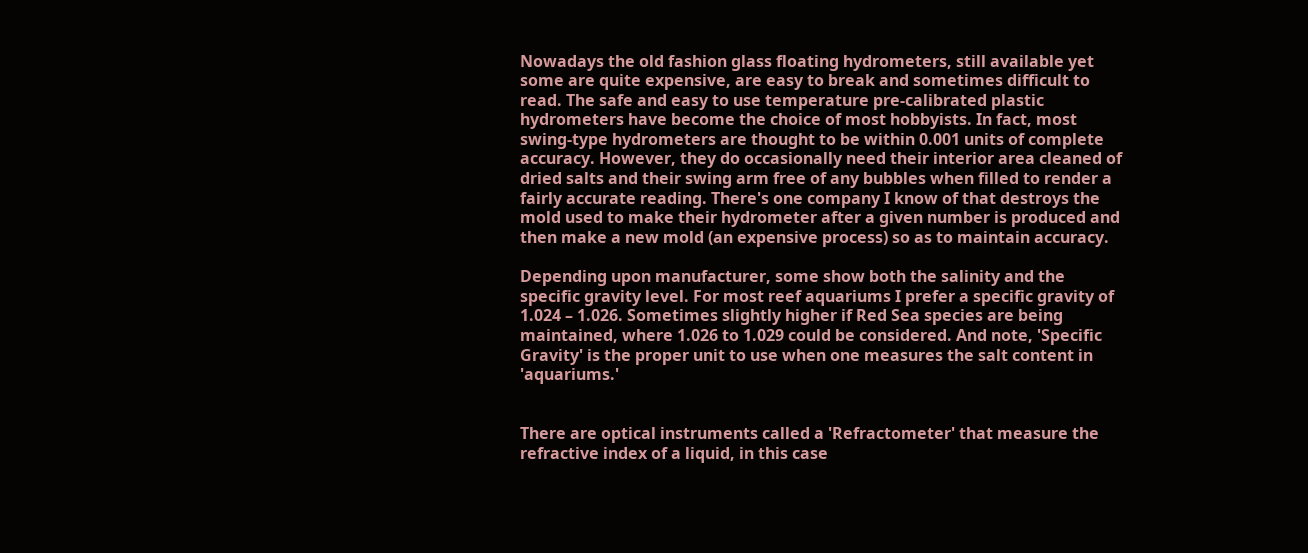Nowadays the old fashion glass floating hydrometers, still available yet some are quite expensive, are easy to break and sometimes difficult to read. The safe and easy to use temperature pre-calibrated plastic hydrometers have become the choice of most hobbyists. In fact, most swing-type hydrometers are thought to be within 0.001 units of complete accuracy. However, they do occasionally need their interior area cleaned of dried salts and their swing arm free of any bubbles when filled to render a fairly accurate reading. There's one company I know of that destroys the mold used to make their hydrometer after a given number is produced and then make a new mold (an expensive process) so as to maintain accuracy.

Depending upon manufacturer, some show both the salinity and the specific gravity level. For most reef aquariums I prefer a specific gravity of 1.024 – 1.026. Sometimes slightly higher if Red Sea species are being maintained, where 1.026 to 1.029 could be considered. And note, 'Specific Gravity' is the proper unit to use when one measures the salt content in 'aquariums.'


There are optical instruments called a 'Refractometer' that measure the refractive index of a liquid, in this case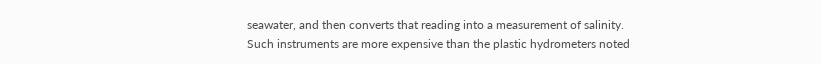seawater, and then converts that reading into a measurement of salinity. Such instruments are more expensive than the plastic hydrometers noted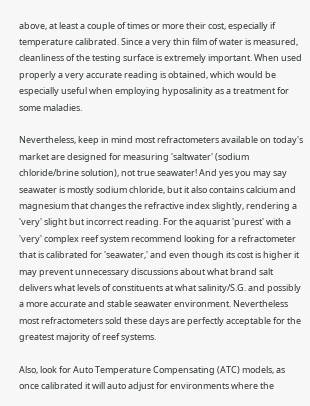above, at least a couple of times or more their cost, especially if temperature calibrated. Since a very thin film of water is measured, cleanliness of the testing surface is extremely important. When used properly a very accurate reading is obtained, which would be especially useful when employing hyposalinity as a treatment for some maladies.

Nevertheless, keep in mind most refractometers available on today's market are designed for measuring 'saltwater' (sodium chloride/brine solution), not true seawater! And yes you may say seawater is mostly sodium chloride, but it also contains calcium and magnesium that changes the refractive index slightly, rendering a 'very' slight but incorrect reading. For the aquarist 'purest' with a 'very' complex reef system recommend looking for a refractometer that is calibrated for 'seawater,' and even though its cost is higher it may prevent unnecessary discussions about what brand salt delivers what levels of constituents at what salinity/S.G. and possibly a more accurate and stable seawater environment. Nevertheless most refractometers sold these days are perfectly acceptable for the greatest majority of reef systems.

Also, look for Auto Temperature Compensating (ATC) models, as once calibrated it will auto adjust for environments where the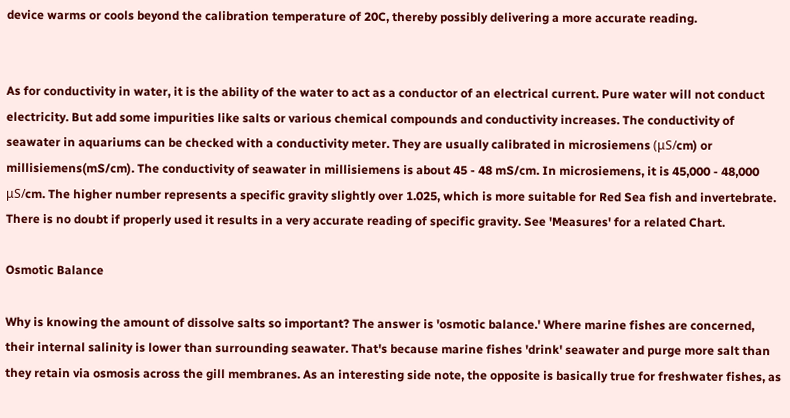device warms or cools beyond the calibration temperature of 20C, thereby possibly delivering a more accurate reading.


As for conductivity in water, it is the ability of the water to act as a conductor of an electrical current. Pure water will not conduct electricity. But add some impurities like salts or various chemical compounds and conductivity increases. The conductivity of seawater in aquariums can be checked with a conductivity meter. They are usually calibrated in microsiemens (μS/cm) or millisiemens(mS/cm). The conductivity of seawater in millisiemens is about 45 - 48 mS/cm. In microsiemens, it is 45,000 - 48,000 μS/cm. The higher number represents a specific gravity slightly over 1.025, which is more suitable for Red Sea fish and invertebrate. There is no doubt if properly used it results in a very accurate reading of specific gravity. See 'Measures' for a related Chart.

Osmotic Balance

Why is knowing the amount of dissolve salts so important? The answer is 'osmotic balance.' Where marine fishes are concerned, their internal salinity is lower than surrounding seawater. That's because marine fishes 'drink' seawater and purge more salt than they retain via osmosis across the gill membranes. As an interesting side note, the opposite is basically true for freshwater fishes, as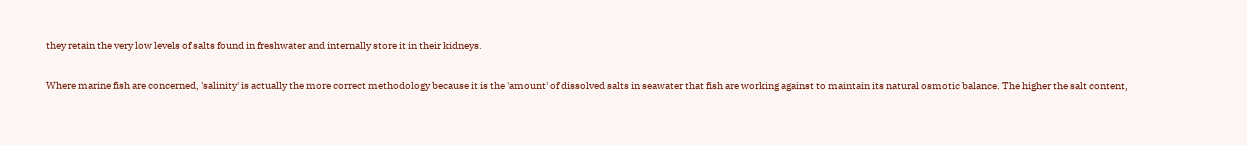they retain the very low levels of salts found in freshwater and internally store it in their kidneys.

Where marine fish are concerned, 'salinity' is actually the more correct methodology because it is the 'amount' of dissolved salts in seawater that fish are working against to maintain its natural osmotic balance. The higher the salt content,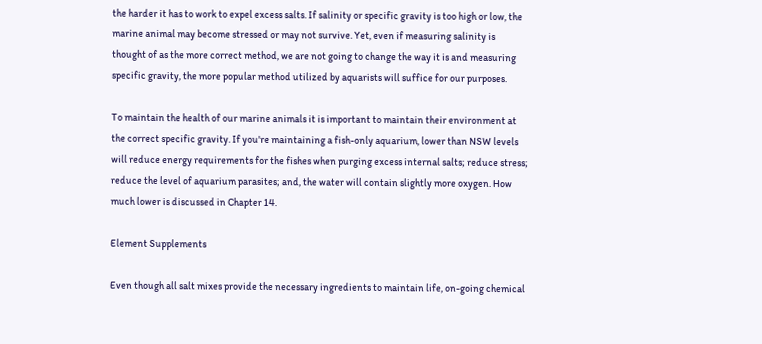the harder it has to work to expel excess salts. If salinity or specific gravity is too high or low, the marine animal may become stressed or may not survive. Yet, even if measuring salinity is thought of as the more correct method, we are not going to change the way it is and measuring specific gravity, the more popular method utilized by aquarists will suffice for our purposes.

To maintain the health of our marine animals it is important to maintain their environment at the correct specific gravity. If you're maintaining a fish-only aquarium, lower than NSW levels will reduce energy requirements for the fishes when purging excess internal salts; reduce stress; reduce the level of aquarium parasites; and, the water will contain slightly more oxygen. How much lower is discussed in Chapter 14.

Element Supplements

Even though all salt mixes provide the necessary ingredients to maintain life, on-going chemical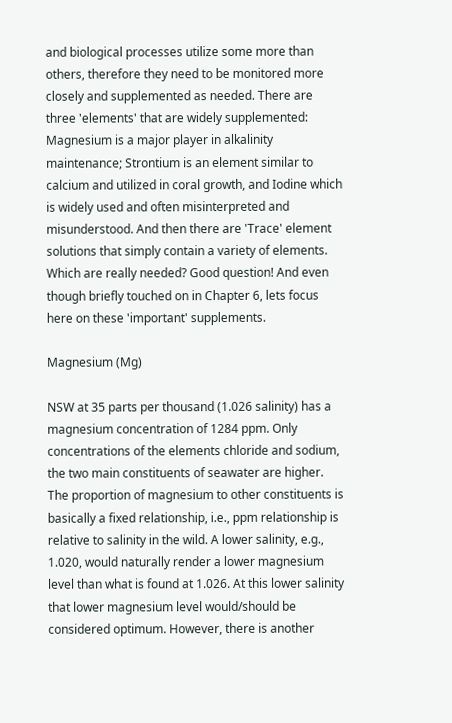and biological processes utilize some more than others, therefore they need to be monitored more closely and supplemented as needed. There are three 'elements' that are widely supplemented: Magnesium is a major player in alkalinity maintenance; Strontium is an element similar to calcium and utilized in coral growth, and Iodine which is widely used and often misinterpreted and misunderstood. And then there are 'Trace' element solutions that simply contain a variety of elements. Which are really needed? Good question! And even though briefly touched on in Chapter 6, lets focus here on these 'important' supplements.

Magnesium (Mg)

NSW at 35 parts per thousand (1.026 salinity) has a magnesium concentration of 1284 ppm. Only concentrations of the elements chloride and sodium, the two main constituents of seawater are higher. The proportion of magnesium to other constituents is basically a fixed relationship, i.e., ppm relationship is relative to salinity in the wild. A lower salinity, e.g., 1.020, would naturally render a lower magnesium level than what is found at 1.026. At this lower salinity that lower magnesium level would/should be considered optimum. However, there is another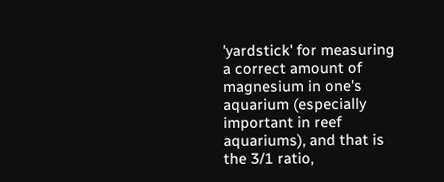'yardstick' for measuring a correct amount of magnesium in one's aquarium (especially important in reef aquariums), and that is the 3/1 ratio,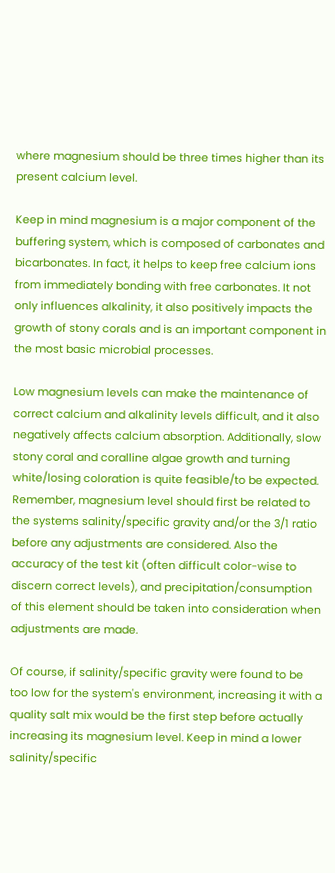where magnesium should be three times higher than its present calcium level.

Keep in mind magnesium is a major component of the buffering system, which is composed of carbonates and bicarbonates. In fact, it helps to keep free calcium ions from immediately bonding with free carbonates. It not only influences alkalinity, it also positively impacts the growth of stony corals and is an important component in the most basic microbial processes.

Low magnesium levels can make the maintenance of correct calcium and alkalinity levels difficult, and it also negatively affects calcium absorption. Additionally, slow stony coral and coralline algae growth and turning white/losing coloration is quite feasible/to be expected. Remember, magnesium level should first be related to the systems salinity/specific gravity and/or the 3/1 ratio before any adjustments are considered. Also the accuracy of the test kit (often difficult color-wise to discern correct levels), and precipitation/consumption of this element should be taken into consideration when adjustments are made.

Of course, if salinity/specific gravity were found to be too low for the system's environment, increasing it with a quality salt mix would be the first step before actually increasing its magnesium level. Keep in mind a lower salinity/specific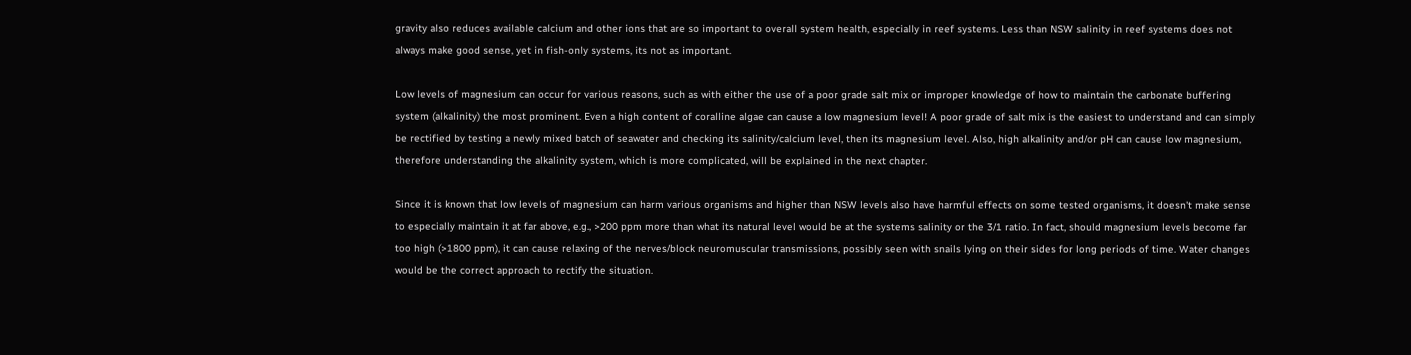gravity also reduces available calcium and other ions that are so important to overall system health, especially in reef systems. Less than NSW salinity in reef systems does not always make good sense, yet in fish-only systems, its not as important.

Low levels of magnesium can occur for various reasons, such as with either the use of a poor grade salt mix or improper knowledge of how to maintain the carbonate buffering system (alkalinity) the most prominent. Even a high content of coralline algae can cause a low magnesium level! A poor grade of salt mix is the easiest to understand and can simply be rectified by testing a newly mixed batch of seawater and checking its salinity/calcium level, then its magnesium level. Also, high alkalinity and/or pH can cause low magnesium, therefore understanding the alkalinity system, which is more complicated, will be explained in the next chapter.

Since it is known that low levels of magnesium can harm various organisms and higher than NSW levels also have harmful effects on some tested organisms, it doesn't make sense to especially maintain it at far above, e.g., >200 ppm more than what its natural level would be at the systems salinity or the 3/1 ratio. In fact, should magnesium levels become far too high (>1800 ppm), it can cause relaxing of the nerves/block neuromuscular transmissions, possibly seen with snails lying on their sides for long periods of time. Water changes would be the correct approach to rectify the situation.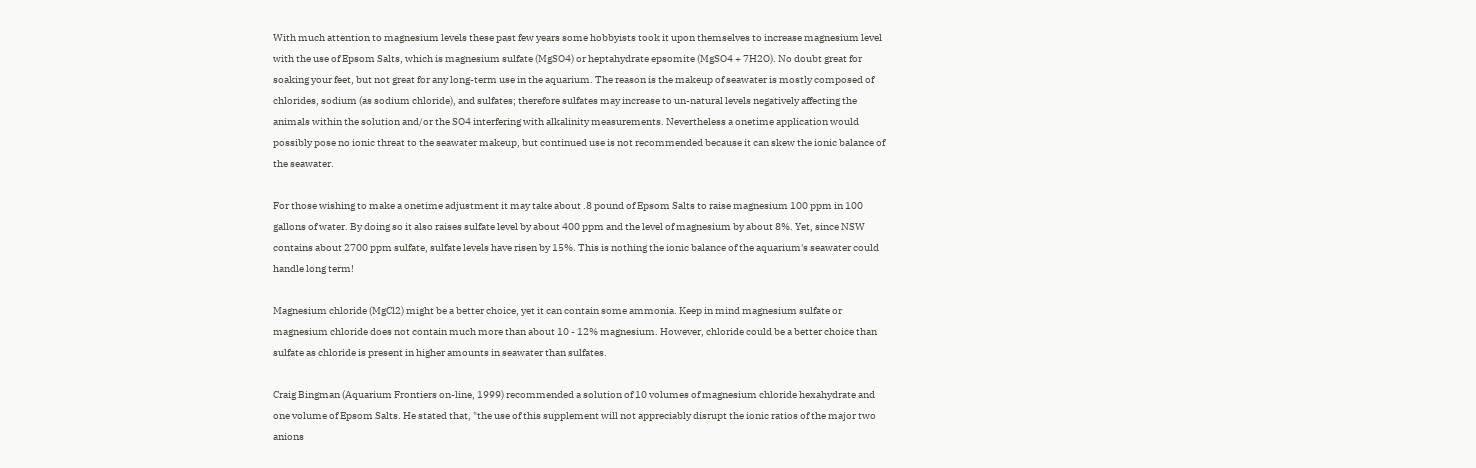With much attention to magnesium levels these past few years some hobbyists took it upon themselves to increase magnesium level with the use of Epsom Salts, which is magnesium sulfate (MgSO4) or heptahydrate epsomite (MgSO4 + 7H2O). No doubt great for soaking your feet, but not great for any long-term use in the aquarium. The reason is the makeup of seawater is mostly composed of chlorides, sodium (as sodium chloride), and sulfates; therefore sulfates may increase to un-natural levels negatively affecting the animals within the solution and/or the SO4 interfering with alkalinity measurements. Nevertheless a onetime application would possibly pose no ionic threat to the seawater makeup, but continued use is not recommended because it can skew the ionic balance of the seawater.

For those wishing to make a onetime adjustment it may take about .8 pound of Epsom Salts to raise magnesium 100 ppm in 100 gallons of water. By doing so it also raises sulfate level by about 400 ppm and the level of magnesium by about 8%. Yet, since NSW contains about 2700 ppm sulfate, sulfate levels have risen by 15%. This is nothing the ionic balance of the aquarium's seawater could handle long term!

Magnesium chloride (MgCl2) might be a better choice, yet it can contain some ammonia. Keep in mind magnesium sulfate or magnesium chloride does not contain much more than about 10 - 12% magnesium. However, chloride could be a better choice than sulfate as chloride is present in higher amounts in seawater than sulfates.

Craig Bingman (Aquarium Frontiers on-line, 1999) recommended a solution of 10 volumes of magnesium chloride hexahydrate and one volume of Epsom Salts. He stated that, "the use of this supplement will not appreciably disrupt the ionic ratios of the major two anions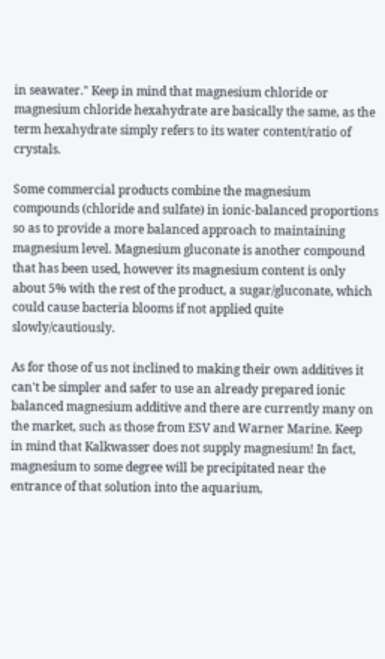in seawater." Keep in mind that magnesium chloride or magnesium chloride hexahydrate are basically the same, as the term hexahydrate simply refers to its water content/ratio of crystals.

Some commercial products combine the magnesium compounds (chloride and sulfate) in ionic-balanced proportions so as to provide a more balanced approach to maintaining magnesium level. Magnesium gluconate is another compound that has been used, however its magnesium content is only about 5% with the rest of the product, a sugar/gluconate, which could cause bacteria blooms if not applied quite slowly/cautiously.

As for those of us not inclined to making their own additives it can't be simpler and safer to use an already prepared ionic balanced magnesium additive and there are currently many on the market, such as those from ESV and Warner Marine. Keep in mind that Kalkwasser does not supply magnesium! In fact, magnesium to some degree will be precipitated near the entrance of that solution into the aquarium,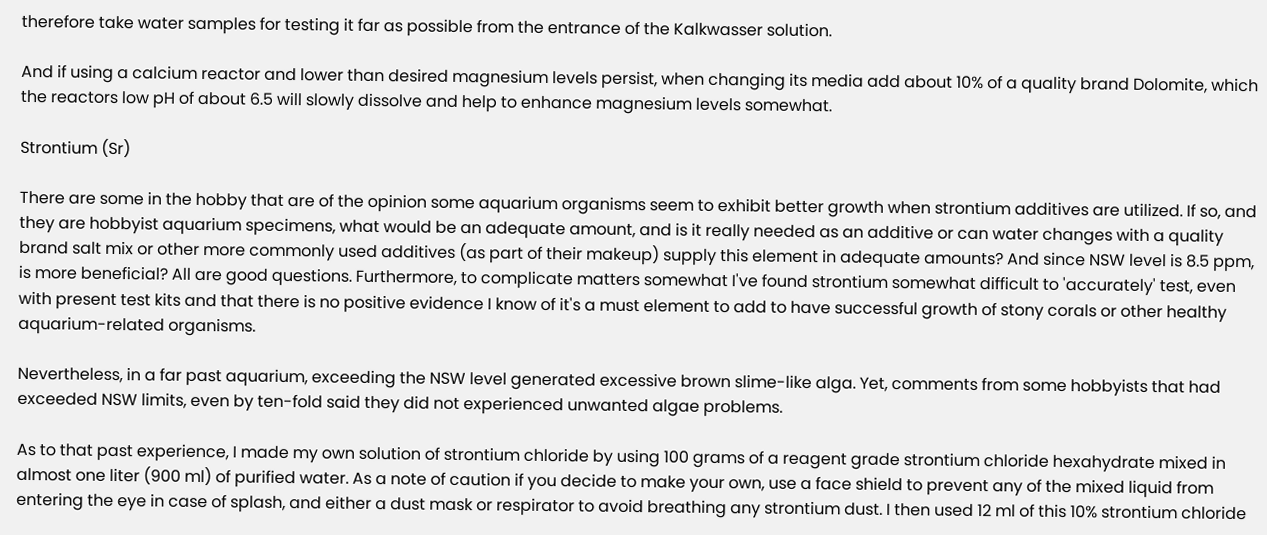therefore take water samples for testing it far as possible from the entrance of the Kalkwasser solution.

And if using a calcium reactor and lower than desired magnesium levels persist, when changing its media add about 10% of a quality brand Dolomite, which the reactors low pH of about 6.5 will slowly dissolve and help to enhance magnesium levels somewhat.

Strontium (Sr)

There are some in the hobby that are of the opinion some aquarium organisms seem to exhibit better growth when strontium additives are utilized. If so, and they are hobbyist aquarium specimens, what would be an adequate amount, and is it really needed as an additive or can water changes with a quality brand salt mix or other more commonly used additives (as part of their makeup) supply this element in adequate amounts? And since NSW level is 8.5 ppm, is more beneficial? All are good questions. Furthermore, to complicate matters somewhat I've found strontium somewhat difficult to 'accurately' test, even with present test kits and that there is no positive evidence I know of it's a must element to add to have successful growth of stony corals or other healthy aquarium-related organisms.

Nevertheless, in a far past aquarium, exceeding the NSW level generated excessive brown slime-like alga. Yet, comments from some hobbyists that had exceeded NSW limits, even by ten-fold said they did not experienced unwanted algae problems.

As to that past experience, I made my own solution of strontium chloride by using 100 grams of a reagent grade strontium chloride hexahydrate mixed in almost one liter (900 ml) of purified water. As a note of caution if you decide to make your own, use a face shield to prevent any of the mixed liquid from entering the eye in case of splash, and either a dust mask or respirator to avoid breathing any strontium dust. I then used 12 ml of this 10% strontium chloride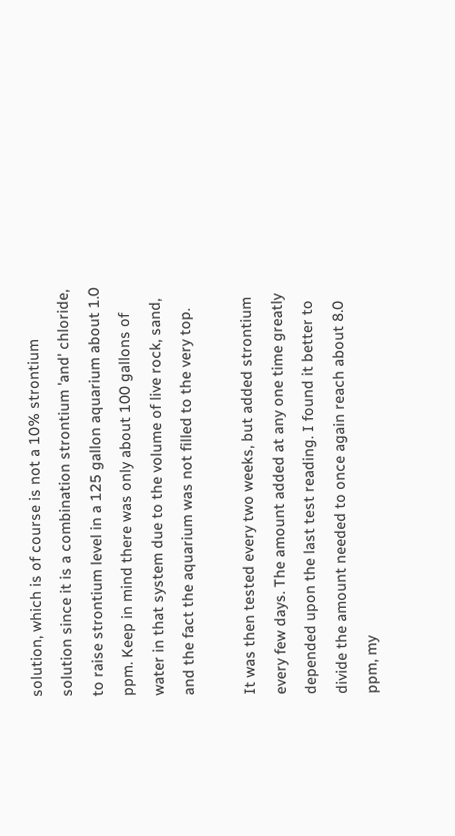solution, which is of course is not a 10% strontium solution since it is a combination strontium 'and' chloride, to raise strontium level in a 125 gallon aquarium about 1.0 ppm. Keep in mind there was only about 100 gallons of water in that system due to the volume of live rock, sand, and the fact the aquarium was not filled to the very top.

It was then tested every two weeks, but added strontium every few days. The amount added at any one time greatly depended upon the last test reading. I found it better to divide the amount needed to once again reach about 8.0 ppm, my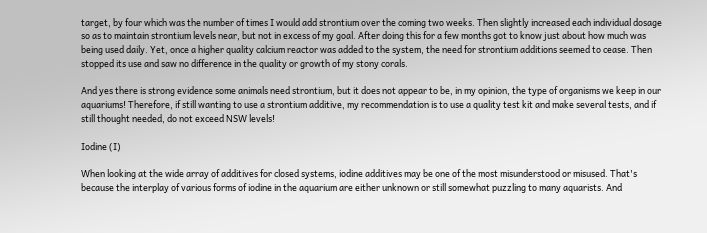target, by four which was the number of times I would add strontium over the coming two weeks. Then slightly increased each individual dosage so as to maintain strontium levels near, but not in excess of my goal. After doing this for a few months got to know just about how much was being used daily. Yet, once a higher quality calcium reactor was added to the system, the need for strontium additions seemed to cease. Then stopped its use and saw no difference in the quality or growth of my stony corals.

And yes there is strong evidence some animals need strontium, but it does not appear to be, in my opinion, the type of organisms we keep in our aquariums! Therefore, if still wanting to use a strontium additive, my recommendation is to use a quality test kit and make several tests, and if still thought needed, do not exceed NSW levels!

Iodine (I)

When looking at the wide array of additives for closed systems, iodine additives may be one of the most misunderstood or misused. That's because the interplay of various forms of iodine in the aquarium are either unknown or still somewhat puzzling to many aquarists. And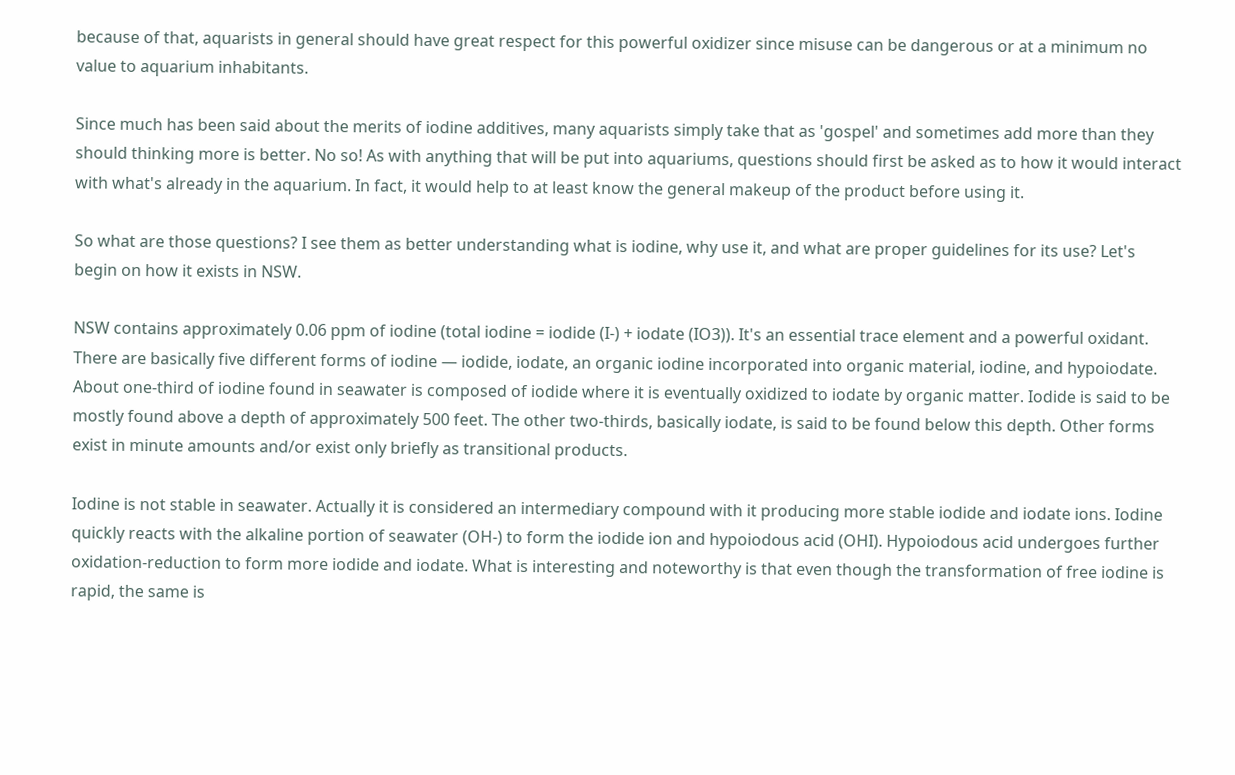because of that, aquarists in general should have great respect for this powerful oxidizer since misuse can be dangerous or at a minimum no value to aquarium inhabitants.

Since much has been said about the merits of iodine additives, many aquarists simply take that as 'gospel' and sometimes add more than they should thinking more is better. No so! As with anything that will be put into aquariums, questions should first be asked as to how it would interact with what's already in the aquarium. In fact, it would help to at least know the general makeup of the product before using it.

So what are those questions? I see them as better understanding what is iodine, why use it, and what are proper guidelines for its use? Let's begin on how it exists in NSW.

NSW contains approximately 0.06 ppm of iodine (total iodine = iodide (I-) + iodate (IO3)). It's an essential trace element and a powerful oxidant. There are basically five different forms of iodine — iodide, iodate, an organic iodine incorporated into organic material, iodine, and hypoiodate. About one-third of iodine found in seawater is composed of iodide where it is eventually oxidized to iodate by organic matter. Iodide is said to be mostly found above a depth of approximately 500 feet. The other two-thirds, basically iodate, is said to be found below this depth. Other forms exist in minute amounts and/or exist only briefly as transitional products.

Iodine is not stable in seawater. Actually it is considered an intermediary compound with it producing more stable iodide and iodate ions. Iodine quickly reacts with the alkaline portion of seawater (OH-) to form the iodide ion and hypoiodous acid (OHI). Hypoiodous acid undergoes further oxidation-reduction to form more iodide and iodate. What is interesting and noteworthy is that even though the transformation of free iodine is rapid, the same is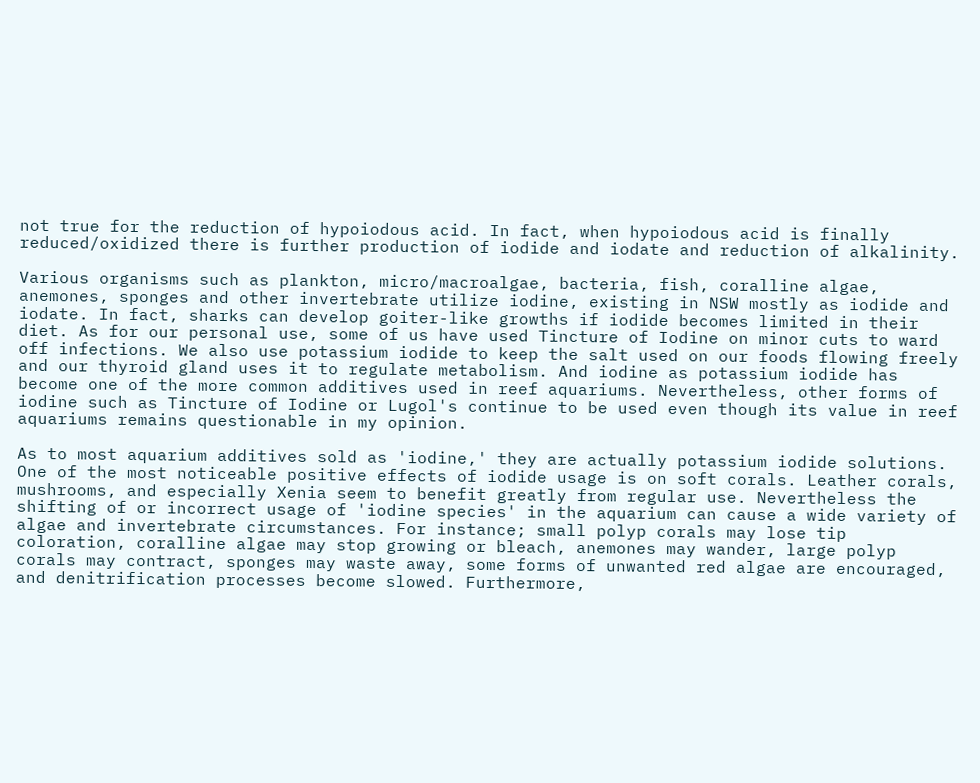not true for the reduction of hypoiodous acid. In fact, when hypoiodous acid is finally reduced/oxidized there is further production of iodide and iodate and reduction of alkalinity.

Various organisms such as plankton, micro/macroalgae, bacteria, fish, coralline algae, anemones, sponges and other invertebrate utilize iodine, existing in NSW mostly as iodide and iodate. In fact, sharks can develop goiter-like growths if iodide becomes limited in their diet. As for our personal use, some of us have used Tincture of Iodine on minor cuts to ward off infections. We also use potassium iodide to keep the salt used on our foods flowing freely and our thyroid gland uses it to regulate metabolism. And iodine as potassium iodide has become one of the more common additives used in reef aquariums. Nevertheless, other forms of iodine such as Tincture of Iodine or Lugol's continue to be used even though its value in reef aquariums remains questionable in my opinion.

As to most aquarium additives sold as 'iodine,' they are actually potassium iodide solutions. One of the most noticeable positive effects of iodide usage is on soft corals. Leather corals, mushrooms, and especially Xenia seem to benefit greatly from regular use. Nevertheless the shifting of or incorrect usage of 'iodine species' in the aquarium can cause a wide variety of algae and invertebrate circumstances. For instance; small polyp corals may lose tip coloration, coralline algae may stop growing or bleach, anemones may wander, large polyp corals may contract, sponges may waste away, some forms of unwanted red algae are encouraged, and denitrification processes become slowed. Furthermore,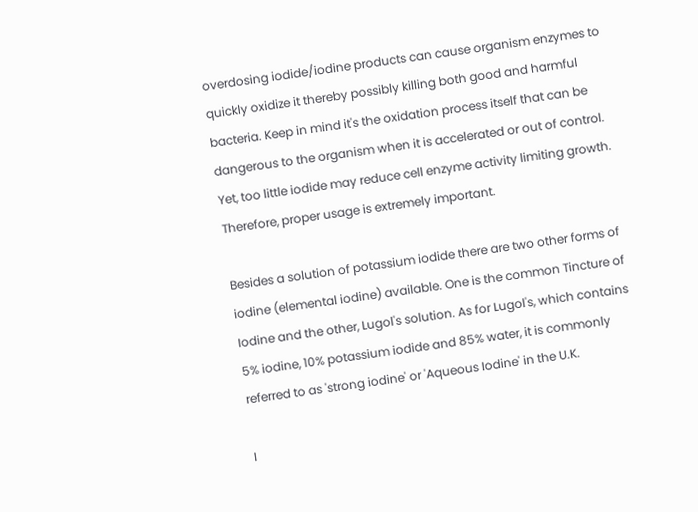overdosing iodide/iodine products can cause organism enzymes to quickly oxidize it thereby possibly killing both good and harmful bacteria. Keep in mind it's the oxidation process itself that can be dangerous to the organism when it is accelerated or out of control. Yet, too little iodide may reduce cell enzyme activity limiting growth. Therefore, proper usage is extremely important.

Besides a solution of potassium iodide there are two other forms of iodine (elemental iodine) available. One is the common Tincture of Iodine and the other, Lugol's solution. As for Lugol's, which contains 5% iodine, 10% potassium iodide and 85% water, it is commonly referred to as 'strong iodine' or 'Aqueous Iodine' in the U.K.

I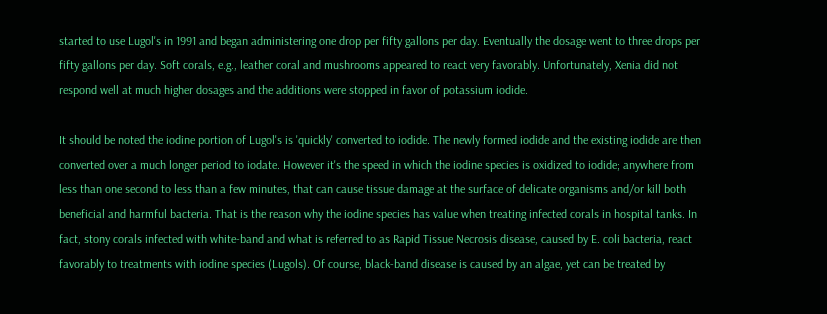started to use Lugol's in 1991 and began administering one drop per fifty gallons per day. Eventually the dosage went to three drops per fifty gallons per day. Soft corals, e.g., leather coral and mushrooms appeared to react very favorably. Unfortunately, Xenia did not respond well at much higher dosages and the additions were stopped in favor of potassium iodide.

It should be noted the iodine portion of Lugol's is 'quickly' converted to iodide. The newly formed iodide and the existing iodide are then converted over a much longer period to iodate. However it's the speed in which the iodine species is oxidized to iodide; anywhere from less than one second to less than a few minutes, that can cause tissue damage at the surface of delicate organisms and/or kill both beneficial and harmful bacteria. That is the reason why the iodine species has value when treating infected corals in hospital tanks. In fact, stony corals infected with white-band and what is referred to as Rapid Tissue Necrosis disease, caused by E. coli bacteria, react favorably to treatments with iodine species (Lugols). Of course, black-band disease is caused by an algae, yet can be treated by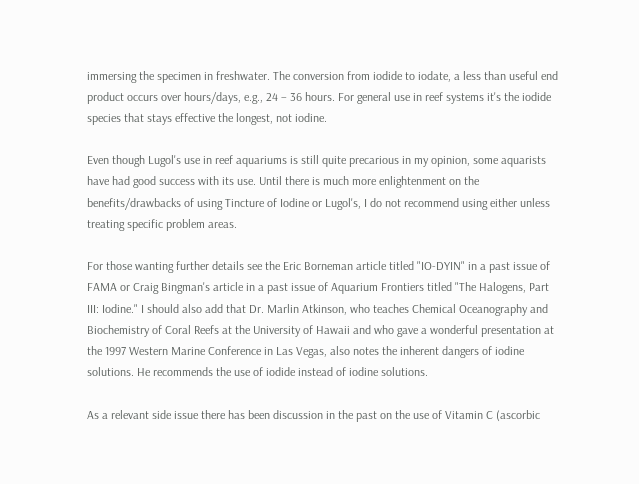immersing the specimen in freshwater. The conversion from iodide to iodate, a less than useful end product occurs over hours/days, e.g., 24 – 36 hours. For general use in reef systems it's the iodide species that stays effective the longest, not iodine.

Even though Lugol's use in reef aquariums is still quite precarious in my opinion, some aquarists have had good success with its use. Until there is much more enlightenment on the benefits/drawbacks of using Tincture of Iodine or Lugol's, I do not recommend using either unless treating specific problem areas.

For those wanting further details see the Eric Borneman article titled "IO-DYIN" in a past issue of FAMA or Craig Bingman's article in a past issue of Aquarium Frontiers titled "The Halogens, Part III: Iodine." I should also add that Dr. Marlin Atkinson, who teaches Chemical Oceanography and Biochemistry of Coral Reefs at the University of Hawaii and who gave a wonderful presentation at the 1997 Western Marine Conference in Las Vegas, also notes the inherent dangers of iodine solutions. He recommends the use of iodide instead of iodine solutions.

As a relevant side issue there has been discussion in the past on the use of Vitamin C (ascorbic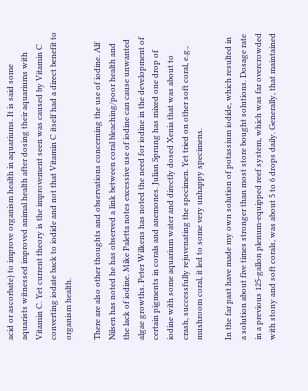acid or ascorbate) to improve organism health in aquariums. It is said some aquarists witnessed improved animal health after dosing their aquariums with Vitamin C. Yet current theory is the improvement seen was caused by Vitamin C converting iodate back to iodide and not that Vitamin C itself had a direct benefit to organism health.

There are also other thoughts and observations concerning the use of iodine. Alf Nilsen has noted he has observed a link between coral bleaching/poor health and the lack of iodine. Mike Paletta notes excessive use of iodine can cause unwanted algae growths. Peter Wilkens has noted the need for iodine in the development of certain pigments in corals and anemones. Julian Sprung has mixed one drop of iodine with some aquarium water and directly dosed Xenia that was about to crash, successfully rejuvenating the specimen. Yet tried on other soft coral, e.g., mushroom coral, it led to some very unhappy specimens.

In the far past have made my own solution of potassium iodide, which resulted in a solution about five times stronger than most store bought solutions. Dosage rate in a previous 125-gallon plenum-equipped reef system, which was far overcrowded with stony and soft corals, was about 5 to 6 drops daily. Generally, that maintained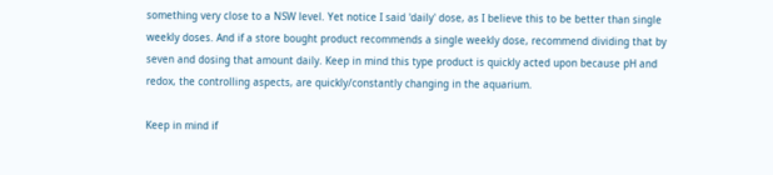something very close to a NSW level. Yet notice I said 'daily' dose, as I believe this to be better than single weekly doses. And if a store bought product recommends a single weekly dose, recommend dividing that by seven and dosing that amount daily. Keep in mind this type product is quickly acted upon because pH and redox, the controlling aspects, are quickly/constantly changing in the aquarium.

Keep in mind if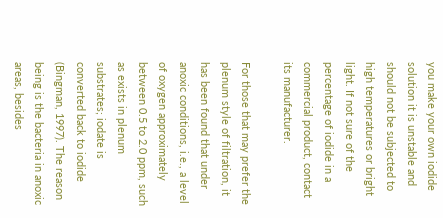you make your own iodide solution it is unstable and should not be subjected to high temperatures or bright light. If not sure of the percentage of iodide in a commercial product, contact its manufacturer.

For those that may prefer the plenum style of filtration, it has been found that under anoxic conditions, i.e., a level of oxygen approximately between 0.5 to 2.0 ppm, such as exists in plenum substrates; iodate is converted back to iodide (Bingman, 1997). The reason being is the bacteria in anoxic areas, besides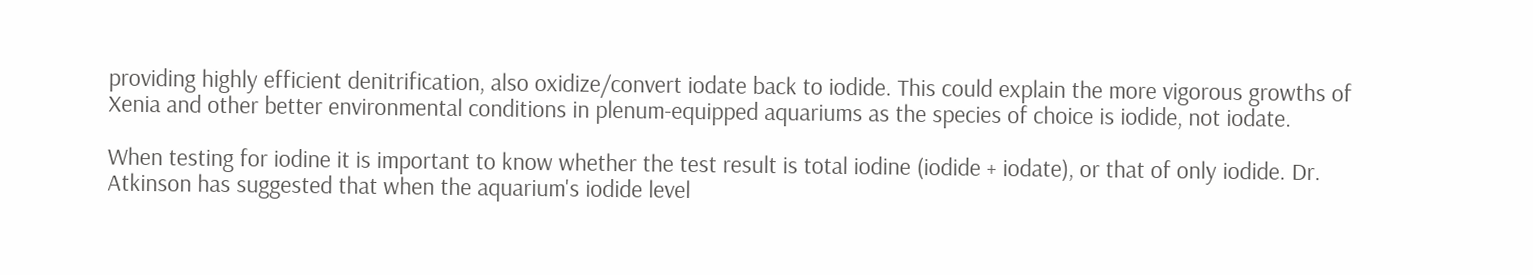providing highly efficient denitrification, also oxidize/convert iodate back to iodide. This could explain the more vigorous growths of Xenia and other better environmental conditions in plenum-equipped aquariums as the species of choice is iodide, not iodate.

When testing for iodine it is important to know whether the test result is total iodine (iodide + iodate), or that of only iodide. Dr. Atkinson has suggested that when the aquarium's iodide level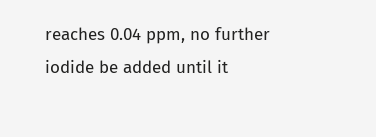reaches 0.04 ppm, no further iodide be added until it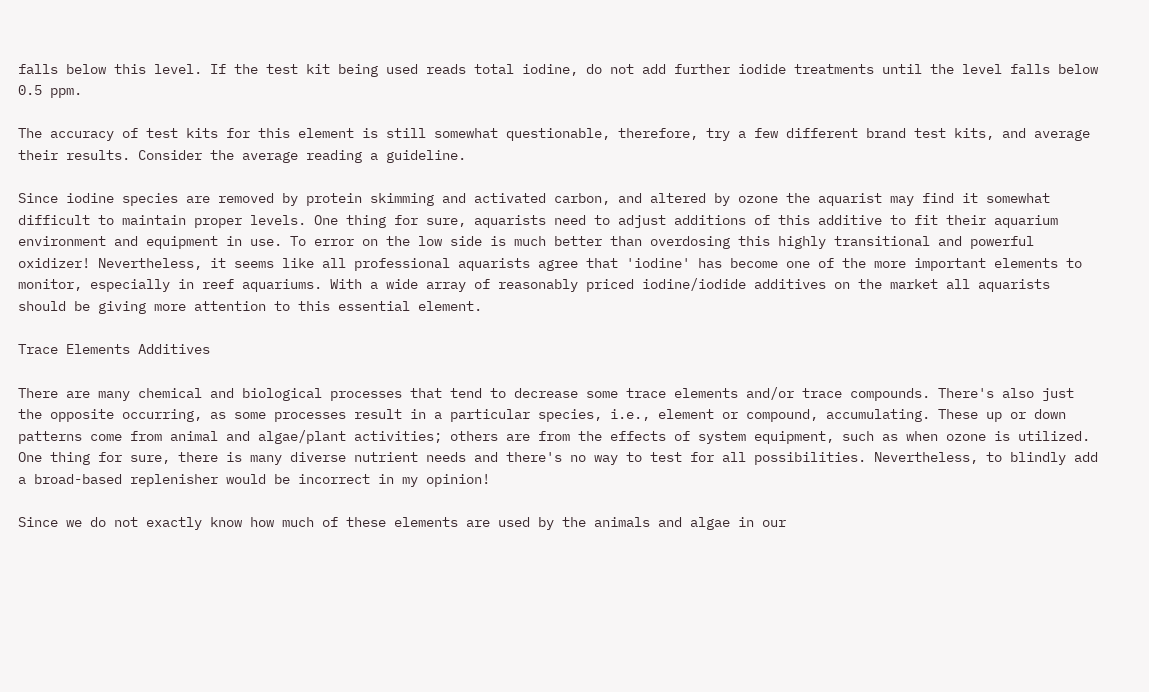falls below this level. If the test kit being used reads total iodine, do not add further iodide treatments until the level falls below 0.5 ppm.

The accuracy of test kits for this element is still somewhat questionable, therefore, try a few different brand test kits, and average their results. Consider the average reading a guideline.

Since iodine species are removed by protein skimming and activated carbon, and altered by ozone the aquarist may find it somewhat difficult to maintain proper levels. One thing for sure, aquarists need to adjust additions of this additive to fit their aquarium environment and equipment in use. To error on the low side is much better than overdosing this highly transitional and powerful oxidizer! Nevertheless, it seems like all professional aquarists agree that 'iodine' has become one of the more important elements to monitor, especially in reef aquariums. With a wide array of reasonably priced iodine/iodide additives on the market all aquarists should be giving more attention to this essential element.

Trace Elements Additives

There are many chemical and biological processes that tend to decrease some trace elements and/or trace compounds. There's also just the opposite occurring, as some processes result in a particular species, i.e., element or compound, accumulating. These up or down patterns come from animal and algae/plant activities; others are from the effects of system equipment, such as when ozone is utilized. One thing for sure, there is many diverse nutrient needs and there's no way to test for all possibilities. Nevertheless, to blindly add a broad-based replenisher would be incorrect in my opinion!

Since we do not exactly know how much of these elements are used by the animals and algae in our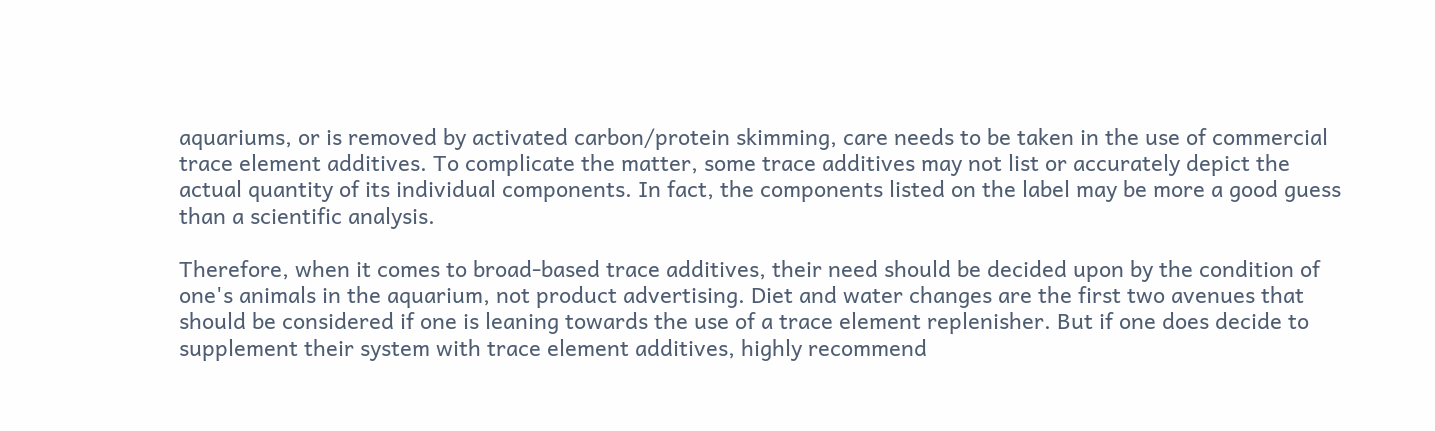aquariums, or is removed by activated carbon/protein skimming, care needs to be taken in the use of commercial trace element additives. To complicate the matter, some trace additives may not list or accurately depict the actual quantity of its individual components. In fact, the components listed on the label may be more a good guess than a scientific analysis.

Therefore, when it comes to broad-based trace additives, their need should be decided upon by the condition of one's animals in the aquarium, not product advertising. Diet and water changes are the first two avenues that should be considered if one is leaning towards the use of a trace element replenisher. But if one does decide to supplement their system with trace element additives, highly recommend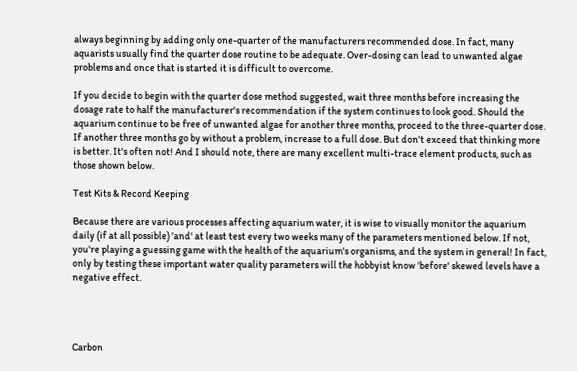always beginning by adding only one-quarter of the manufacturers recommended dose. In fact, many aquarists usually find the quarter dose routine to be adequate. Over-dosing can lead to unwanted algae problems and once that is started it is difficult to overcome.

If you decide to begin with the quarter dose method suggested, wait three months before increasing the dosage rate to half the manufacturer's recommendation if the system continues to look good. Should the aquarium continue to be free of unwanted algae for another three months, proceed to the three-quarter dose. If another three months go by without a problem, increase to a full dose. But don't exceed that thinking more is better. It's often not! And I should note, there are many excellent multi-trace element products, such as those shown below.

Test Kits & Record Keeping

Because there are various processes affecting aquarium water, it is wise to visually monitor the aquarium daily (if at all possible) 'and' at least test every two weeks many of the parameters mentioned below. If not, you're playing a guessing game with the health of the aquarium's organisms, and the system in general! In fact, only by testing these important water quality parameters will the hobbyist know 'before' skewed levels have a negative effect.




Carbon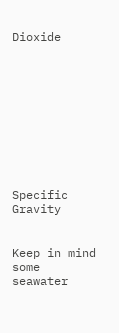Dioxide










Specific Gravity


Keep in mind some seawater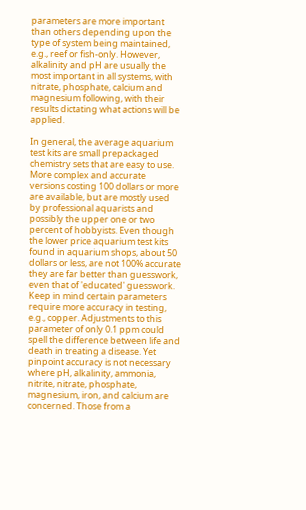parameters are more important than others depending upon the type of system being maintained, e.g., reef or fish-only. However, alkalinity and pH are usually the most important in all systems, with nitrate, phosphate, calcium and magnesium following, with their results dictating what actions will be applied.

In general, the average aquarium test kits are small prepackaged chemistry sets that are easy to use. More complex and accurate versions costing 100 dollars or more are available, but are mostly used by professional aquarists and possibly the upper one or two percent of hobbyists. Even though the lower price aquarium test kits found in aquarium shops, about 50 dollars or less, are not 100% accurate they are far better than guesswork, even that of 'educated' guesswork. Keep in mind certain parameters require more accuracy in testing, e.g., copper. Adjustments to this parameter of only 0.1 ppm could spell the difference between life and death in treating a disease. Yet pinpoint accuracy is not necessary where pH, alkalinity, ammonia, nitrite, nitrate, phosphate, magnesium, iron, and calcium are concerned. Those from a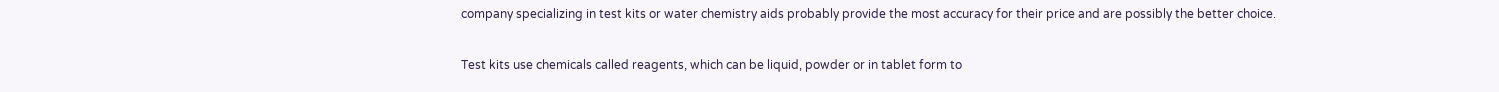company specializing in test kits or water chemistry aids probably provide the most accuracy for their price and are possibly the better choice.

Test kits use chemicals called reagents, which can be liquid, powder or in tablet form to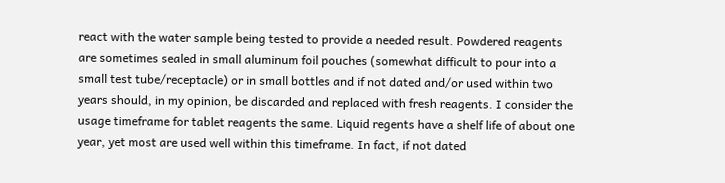react with the water sample being tested to provide a needed result. Powdered reagents are sometimes sealed in small aluminum foil pouches (somewhat difficult to pour into a small test tube/receptacle) or in small bottles and if not dated and/or used within two years should, in my opinion, be discarded and replaced with fresh reagents. I consider the usage timeframe for tablet reagents the same. Liquid regents have a shelf life of about one year, yet most are used well within this timeframe. In fact, if not dated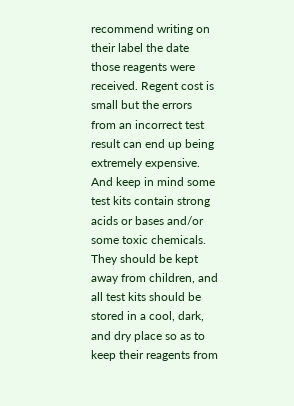recommend writing on their label the date those reagents were received. Regent cost is small but the errors from an incorrect test result can end up being extremely expensive. And keep in mind some test kits contain strong acids or bases and/or some toxic chemicals. They should be kept away from children, and all test kits should be stored in a cool, dark, and dry place so as to keep their reagents from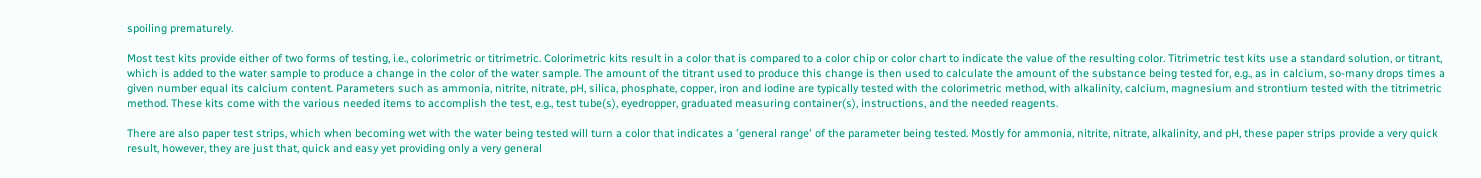spoiling prematurely.

Most test kits provide either of two forms of testing, i.e., colorimetric or titrimetric. Colorimetric kits result in a color that is compared to a color chip or color chart to indicate the value of the resulting color. Titrimetric test kits use a standard solution, or titrant, which is added to the water sample to produce a change in the color of the water sample. The amount of the titrant used to produce this change is then used to calculate the amount of the substance being tested for, e.g., as in calcium, so-many drops times a given number equal its calcium content. Parameters such as ammonia, nitrite, nitrate, pH, silica, phosphate, copper, iron and iodine are typically tested with the colorimetric method, with alkalinity, calcium, magnesium and strontium tested with the titrimetric method. These kits come with the various needed items to accomplish the test, e.g., test tube(s), eyedropper, graduated measuring container(s), instructions, and the needed reagents.

There are also paper test strips, which when becoming wet with the water being tested will turn a color that indicates a 'general range' of the parameter being tested. Mostly for ammonia, nitrite, nitrate, alkalinity, and pH, these paper strips provide a very quick result, however, they are just that, quick and easy yet providing only a very general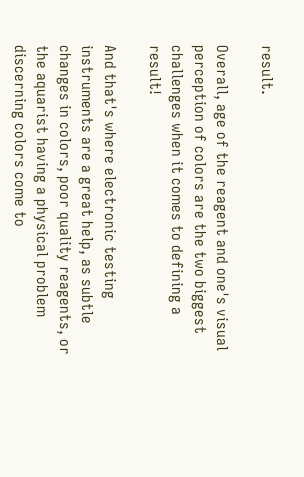result.

Overall, age of the reagent and one's visual perception of colors are the two biggest challenges when it comes to defining a result!

And that's where electronic testing instruments are a great help, as subtle changes in colors, poor quality reagents, or the aquarist having a physical problem discerning colors come to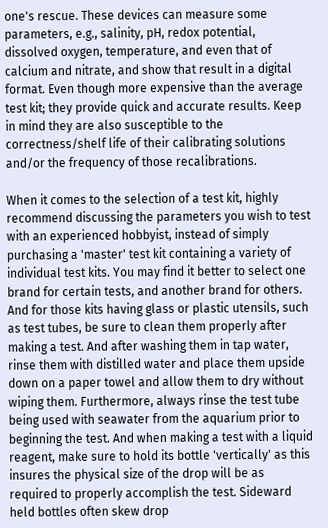one's rescue. These devices can measure some parameters, e.g., salinity, pH, redox potential, dissolved oxygen, temperature, and even that of calcium and nitrate, and show that result in a digital format. Even though more expensive than the average test kit; they provide quick and accurate results. Keep in mind they are also susceptible to the correctness/shelf life of their calibrating solutions and/or the frequency of those recalibrations.

When it comes to the selection of a test kit, highly recommend discussing the parameters you wish to test with an experienced hobbyist, instead of simply purchasing a 'master' test kit containing a variety of individual test kits. You may find it better to select one brand for certain tests, and another brand for others. And for those kits having glass or plastic utensils, such as test tubes, be sure to clean them properly after making a test. And after washing them in tap water, rinse them with distilled water and place them upside down on a paper towel and allow them to dry without wiping them. Furthermore, always rinse the test tube being used with seawater from the aquarium prior to beginning the test. And when making a test with a liquid reagent, make sure to hold its bottle 'vertically' as this insures the physical size of the drop will be as required to properly accomplish the test. Sideward held bottles often skew drop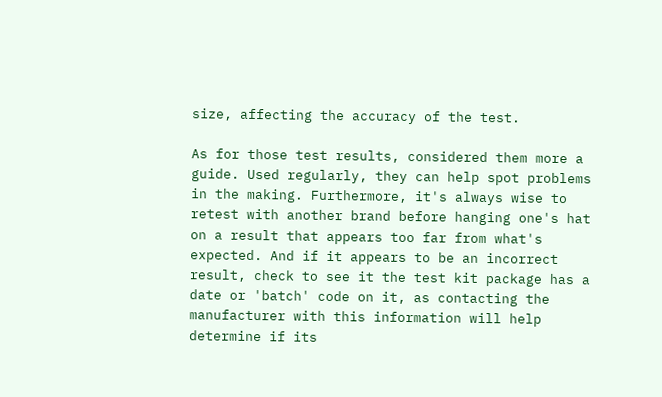size, affecting the accuracy of the test.

As for those test results, considered them more a guide. Used regularly, they can help spot problems in the making. Furthermore, it's always wise to retest with another brand before hanging one's hat on a result that appears too far from what's expected. And if it appears to be an incorrect result, check to see it the test kit package has a date or 'batch' code on it, as contacting the manufacturer with this information will help determine if its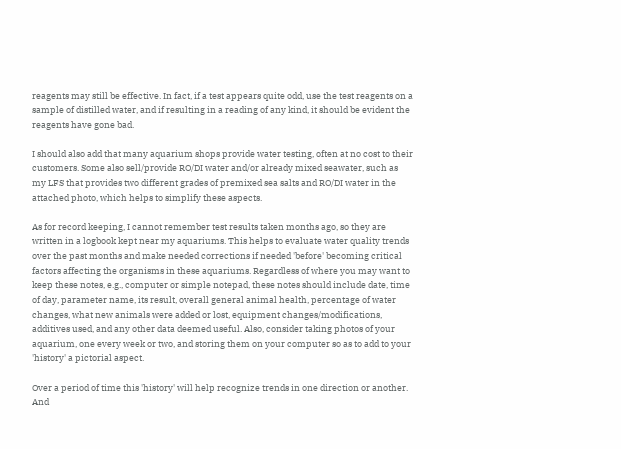reagents may still be effective. In fact, if a test appears quite odd, use the test reagents on a sample of distilled water, and if resulting in a reading of any kind, it should be evident the reagents have gone bad.

I should also add that many aquarium shops provide water testing, often at no cost to their customers. Some also sell/provide RO/DI water and/or already mixed seawater, such as my LFS that provides two different grades of premixed sea salts and RO/DI water in the attached photo, which helps to simplify these aspects.

As for record keeping, I cannot remember test results taken months ago, so they are written in a logbook kept near my aquariums. This helps to evaluate water quality trends over the past months and make needed corrections if needed 'before' becoming critical factors affecting the organisms in these aquariums. Regardless of where you may want to keep these notes, e.g., computer or simple notepad, these notes should include date, time of day, parameter name, its result, overall general animal health, percentage of water changes, what new animals were added or lost, equipment changes/modifications, additives used, and any other data deemed useful. Also, consider taking photos of your aquarium, one every week or two, and storing them on your computer so as to add to your 'history' a pictorial aspect.

Over a period of time this 'history' will help recognize trends in one direction or another. And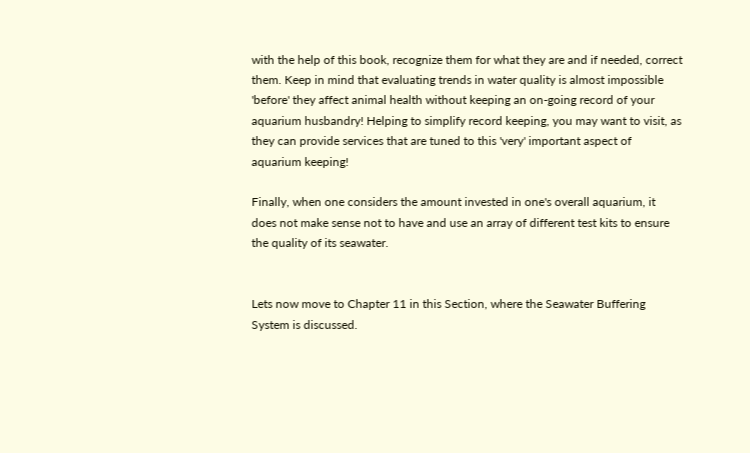with the help of this book, recognize them for what they are and if needed, correct them. Keep in mind that evaluating trends in water quality is almost impossible 'before' they affect animal health without keeping an on-going record of your aquarium husbandry! Helping to simplify record keeping, you may want to visit, as they can provide services that are tuned to this 'very' important aspect of aquarium keeping!

Finally, when one considers the amount invested in one's overall aquarium, it does not make sense not to have and use an array of different test kits to ensure the quality of its seawater.


Lets now move to Chapter 11 in this Section, where the Seawater Buffering System is discussed.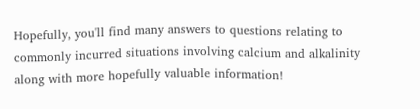Hopefully, you'll find many answers to questions relating to commonly incurred situations involving calcium and alkalinity along with more hopefully valuable information!